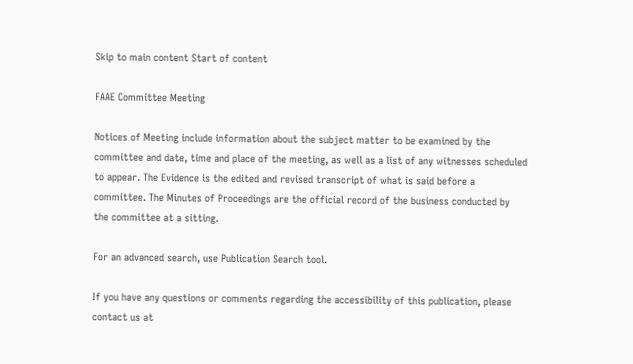Skip to main content Start of content

FAAE Committee Meeting

Notices of Meeting include information about the subject matter to be examined by the committee and date, time and place of the meeting, as well as a list of any witnesses scheduled to appear. The Evidence is the edited and revised transcript of what is said before a committee. The Minutes of Proceedings are the official record of the business conducted by the committee at a sitting.

For an advanced search, use Publication Search tool.

If you have any questions or comments regarding the accessibility of this publication, please contact us at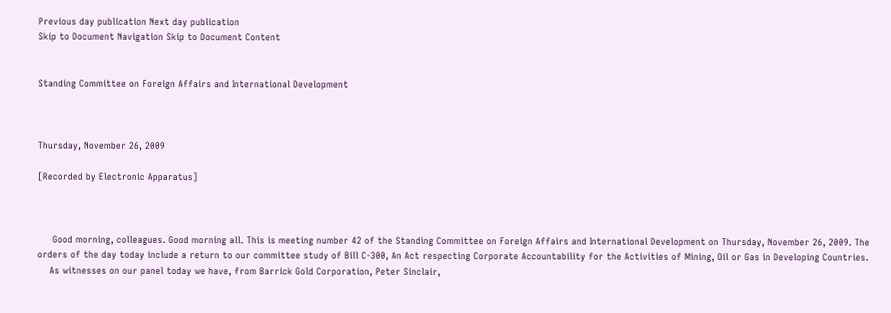Previous day publication Next day publication
Skip to Document Navigation Skip to Document Content


Standing Committee on Foreign Affairs and International Development



Thursday, November 26, 2009

[Recorded by Electronic Apparatus]



     Good morning, colleagues. Good morning all. This is meeting number 42 of the Standing Committee on Foreign Affairs and International Development on Thursday, November 26, 2009. The orders of the day today include a return to our committee study of Bill C-300, An Act respecting Corporate Accountability for the Activities of Mining, Oil or Gas in Developing Countries.
    As witnesses on our panel today we have, from Barrick Gold Corporation, Peter Sinclair,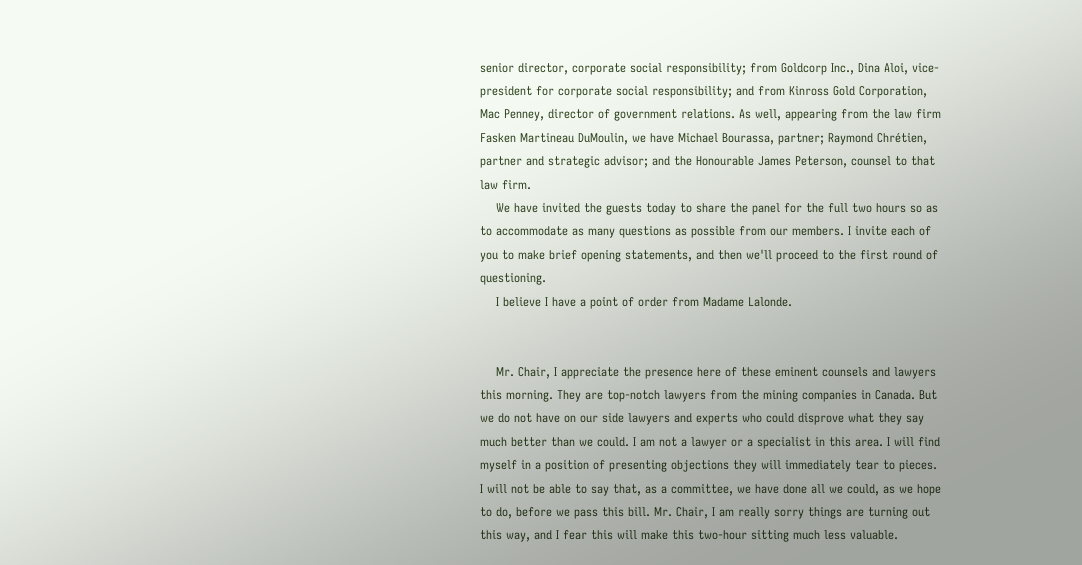senior director, corporate social responsibility; from Goldcorp Inc., Dina Aloi, vice-president for corporate social responsibility; and from Kinross Gold Corporation, Mac Penney, director of government relations. As well, appearing from the law firm Fasken Martineau DuMoulin, we have Michael Bourassa, partner; Raymond Chrétien, partner and strategic advisor; and the Honourable James Peterson, counsel to that law firm.
    We have invited the guests today to share the panel for the full two hours so as to accommodate as many questions as possible from our members. I invite each of you to make brief opening statements, and then we'll proceed to the first round of questioning.
    I believe I have a point of order from Madame Lalonde.


    Mr. Chair, I appreciate the presence here of these eminent counsels and lawyers this morning. They are top-notch lawyers from the mining companies in Canada. But we do not have on our side lawyers and experts who could disprove what they say much better than we could. I am not a lawyer or a specialist in this area. I will find myself in a position of presenting objections they will immediately tear to pieces. I will not be able to say that, as a committee, we have done all we could, as we hope to do, before we pass this bill. Mr. Chair, I am really sorry things are turning out this way, and I fear this will make this two-hour sitting much less valuable.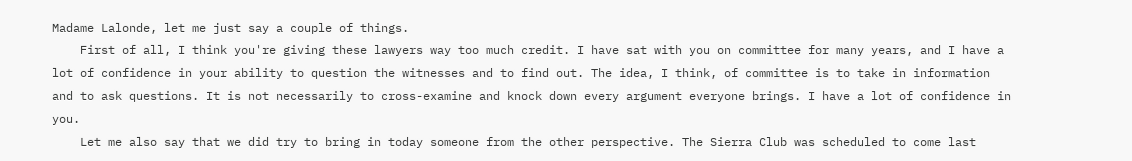Madame Lalonde, let me just say a couple of things.
    First of all, I think you're giving these lawyers way too much credit. I have sat with you on committee for many years, and I have a lot of confidence in your ability to question the witnesses and to find out. The idea, I think, of committee is to take in information and to ask questions. It is not necessarily to cross-examine and knock down every argument everyone brings. I have a lot of confidence in you.
    Let me also say that we did try to bring in today someone from the other perspective. The Sierra Club was scheduled to come last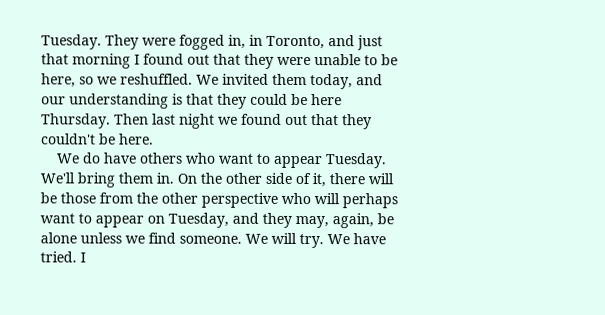Tuesday. They were fogged in, in Toronto, and just that morning I found out that they were unable to be here, so we reshuffled. We invited them today, and our understanding is that they could be here Thursday. Then last night we found out that they couldn't be here.
    We do have others who want to appear Tuesday. We'll bring them in. On the other side of it, there will be those from the other perspective who will perhaps want to appear on Tuesday, and they may, again, be alone unless we find someone. We will try. We have tried. I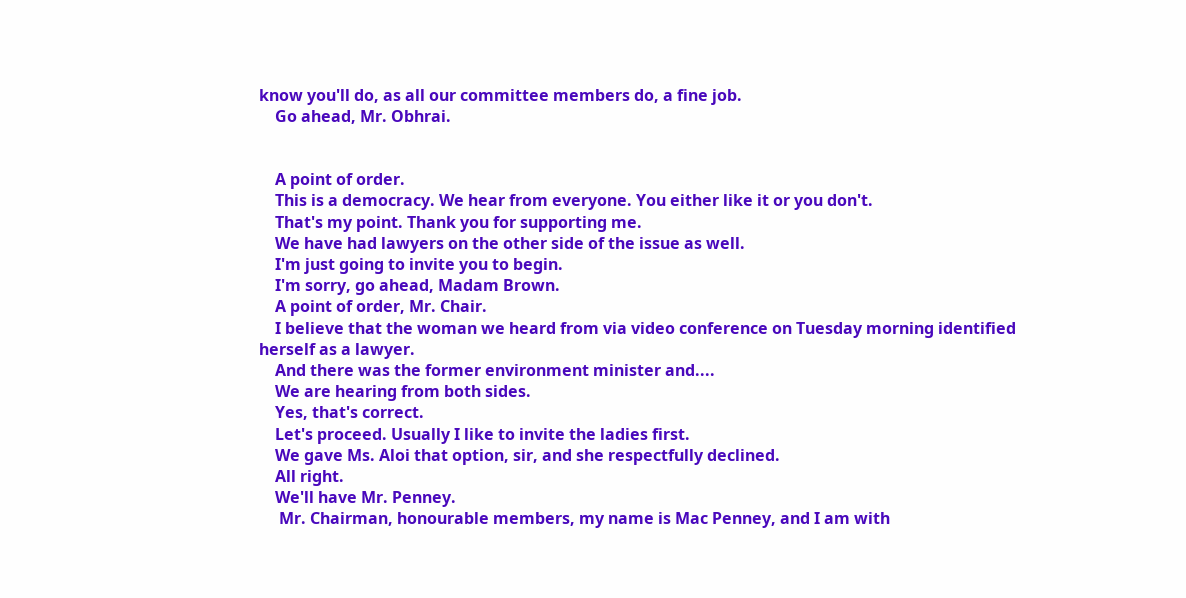know you'll do, as all our committee members do, a fine job.
    Go ahead, Mr. Obhrai.


    A point of order.
    This is a democracy. We hear from everyone. You either like it or you don't.
    That's my point. Thank you for supporting me.
    We have had lawyers on the other side of the issue as well.
    I'm just going to invite you to begin.
    I'm sorry, go ahead, Madam Brown.
    A point of order, Mr. Chair.
    I believe that the woman we heard from via video conference on Tuesday morning identified herself as a lawyer.
    And there was the former environment minister and....
    We are hearing from both sides.
    Yes, that's correct.
    Let's proceed. Usually I like to invite the ladies first.
    We gave Ms. Aloi that option, sir, and she respectfully declined.
    All right.
    We'll have Mr. Penney.
     Mr. Chairman, honourable members, my name is Mac Penney, and I am with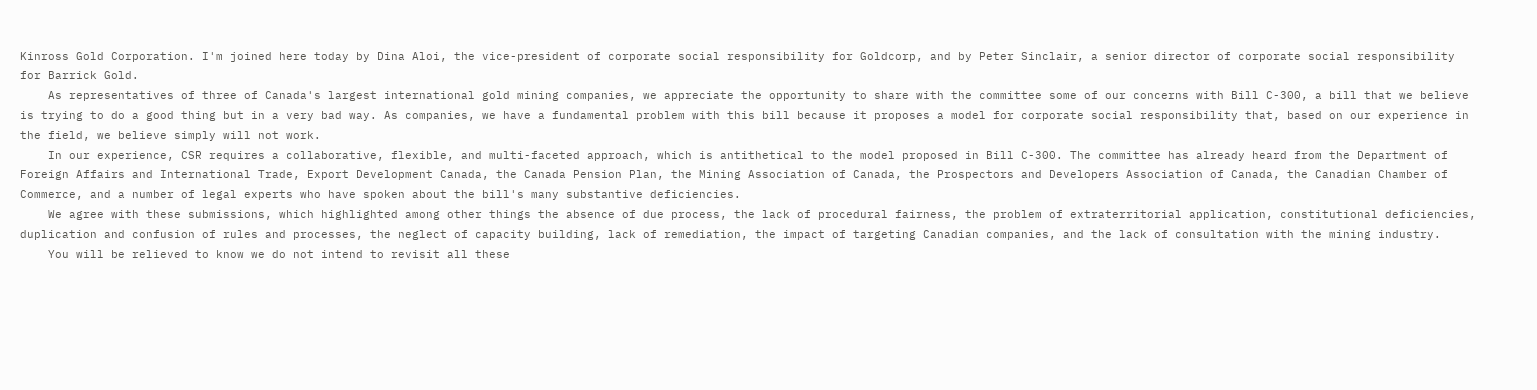Kinross Gold Corporation. I'm joined here today by Dina Aloi, the vice-president of corporate social responsibility for Goldcorp, and by Peter Sinclair, a senior director of corporate social responsibility for Barrick Gold.
    As representatives of three of Canada's largest international gold mining companies, we appreciate the opportunity to share with the committee some of our concerns with Bill C-300, a bill that we believe is trying to do a good thing but in a very bad way. As companies, we have a fundamental problem with this bill because it proposes a model for corporate social responsibility that, based on our experience in the field, we believe simply will not work.
    In our experience, CSR requires a collaborative, flexible, and multi-faceted approach, which is antithetical to the model proposed in Bill C-300. The committee has already heard from the Department of Foreign Affairs and International Trade, Export Development Canada, the Canada Pension Plan, the Mining Association of Canada, the Prospectors and Developers Association of Canada, the Canadian Chamber of Commerce, and a number of legal experts who have spoken about the bill's many substantive deficiencies.
    We agree with these submissions, which highlighted among other things the absence of due process, the lack of procedural fairness, the problem of extraterritorial application, constitutional deficiencies, duplication and confusion of rules and processes, the neglect of capacity building, lack of remediation, the impact of targeting Canadian companies, and the lack of consultation with the mining industry.
    You will be relieved to know we do not intend to revisit all these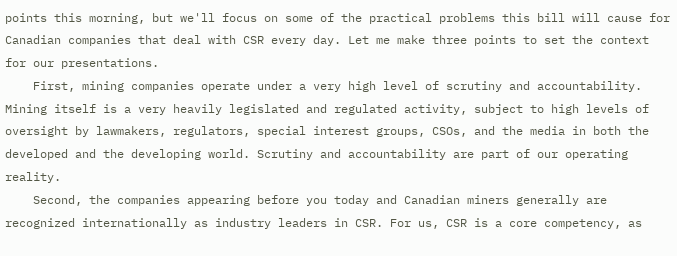points this morning, but we'll focus on some of the practical problems this bill will cause for Canadian companies that deal with CSR every day. Let me make three points to set the context for our presentations.
    First, mining companies operate under a very high level of scrutiny and accountability. Mining itself is a very heavily legislated and regulated activity, subject to high levels of oversight by lawmakers, regulators, special interest groups, CSOs, and the media in both the developed and the developing world. Scrutiny and accountability are part of our operating reality.
    Second, the companies appearing before you today and Canadian miners generally are recognized internationally as industry leaders in CSR. For us, CSR is a core competency, as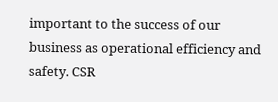important to the success of our business as operational efficiency and safety. CSR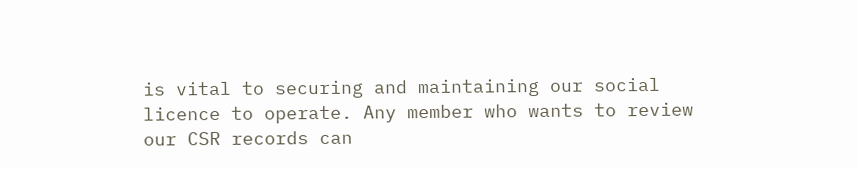is vital to securing and maintaining our social licence to operate. Any member who wants to review our CSR records can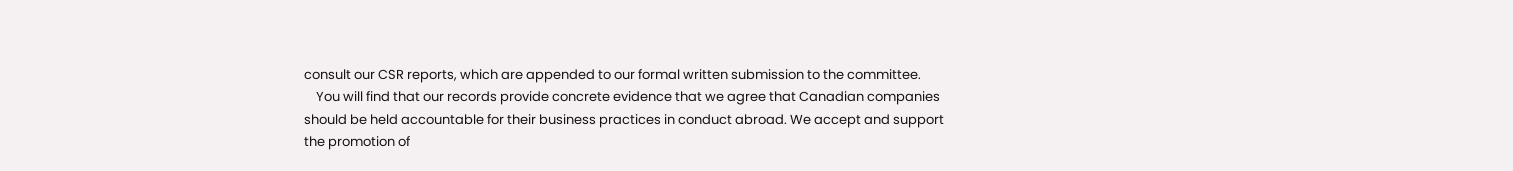consult our CSR reports, which are appended to our formal written submission to the committee.
    You will find that our records provide concrete evidence that we agree that Canadian companies should be held accountable for their business practices in conduct abroad. We accept and support the promotion of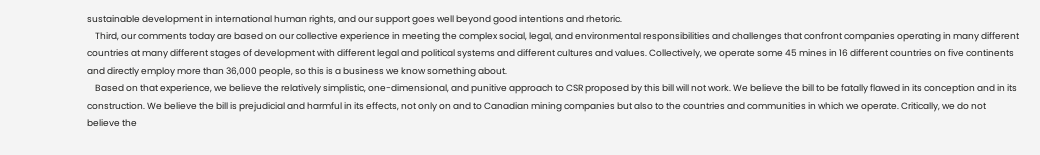sustainable development in international human rights, and our support goes well beyond good intentions and rhetoric.
    Third, our comments today are based on our collective experience in meeting the complex social, legal, and environmental responsibilities and challenges that confront companies operating in many different countries at many different stages of development with different legal and political systems and different cultures and values. Collectively, we operate some 45 mines in 16 different countries on five continents and directly employ more than 36,000 people, so this is a business we know something about.
    Based on that experience, we believe the relatively simplistic, one-dimensional, and punitive approach to CSR proposed by this bill will not work. We believe the bill to be fatally flawed in its conception and in its construction. We believe the bill is prejudicial and harmful in its effects, not only on and to Canadian mining companies but also to the countries and communities in which we operate. Critically, we do not believe the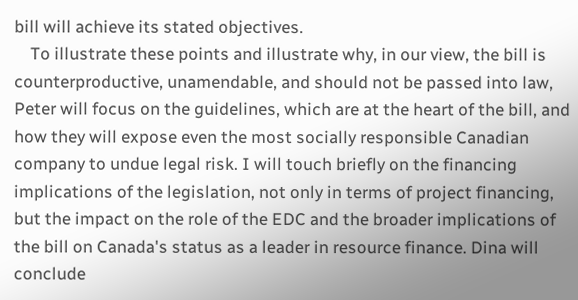bill will achieve its stated objectives.
    To illustrate these points and illustrate why, in our view, the bill is counterproductive, unamendable, and should not be passed into law, Peter will focus on the guidelines, which are at the heart of the bill, and how they will expose even the most socially responsible Canadian company to undue legal risk. I will touch briefly on the financing implications of the legislation, not only in terms of project financing, but the impact on the role of the EDC and the broader implications of the bill on Canada's status as a leader in resource finance. Dina will conclude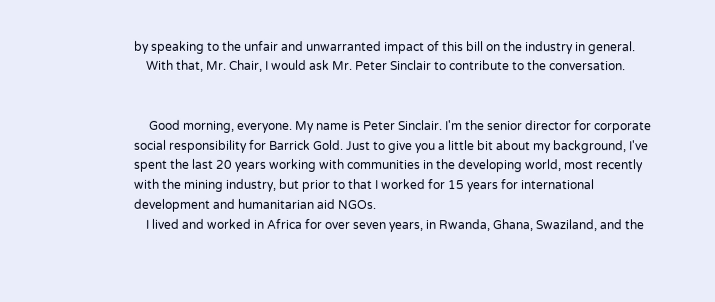by speaking to the unfair and unwarranted impact of this bill on the industry in general.
    With that, Mr. Chair, I would ask Mr. Peter Sinclair to contribute to the conversation.


     Good morning, everyone. My name is Peter Sinclair. I'm the senior director for corporate social responsibility for Barrick Gold. Just to give you a little bit about my background, I've spent the last 20 years working with communities in the developing world, most recently with the mining industry, but prior to that I worked for 15 years for international development and humanitarian aid NGOs.
    I lived and worked in Africa for over seven years, in Rwanda, Ghana, Swaziland, and the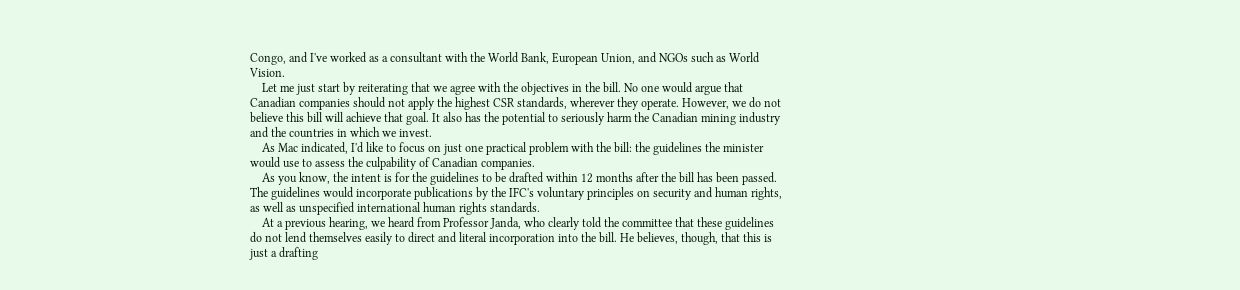Congo, and I've worked as a consultant with the World Bank, European Union, and NGOs such as World Vision.
    Let me just start by reiterating that we agree with the objectives in the bill. No one would argue that Canadian companies should not apply the highest CSR standards, wherever they operate. However, we do not believe this bill will achieve that goal. It also has the potential to seriously harm the Canadian mining industry and the countries in which we invest.
    As Mac indicated, I'd like to focus on just one practical problem with the bill: the guidelines the minister would use to assess the culpability of Canadian companies.
    As you know, the intent is for the guidelines to be drafted within 12 months after the bill has been passed. The guidelines would incorporate publications by the IFC's voluntary principles on security and human rights, as well as unspecified international human rights standards.
    At a previous hearing, we heard from Professor Janda, who clearly told the committee that these guidelines do not lend themselves easily to direct and literal incorporation into the bill. He believes, though, that this is just a drafting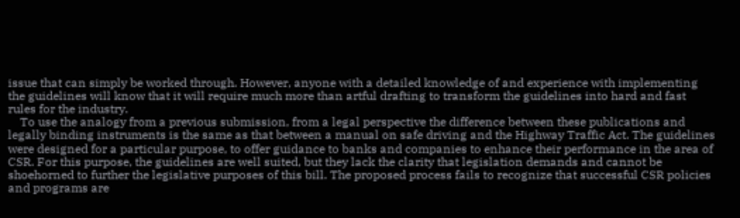issue that can simply be worked through. However, anyone with a detailed knowledge of and experience with implementing the guidelines will know that it will require much more than artful drafting to transform the guidelines into hard and fast rules for the industry.
    To use the analogy from a previous submission, from a legal perspective the difference between these publications and legally binding instruments is the same as that between a manual on safe driving and the Highway Traffic Act. The guidelines were designed for a particular purpose, to offer guidance to banks and companies to enhance their performance in the area of CSR. For this purpose, the guidelines are well suited, but they lack the clarity that legislation demands and cannot be shoehorned to further the legislative purposes of this bill. The proposed process fails to recognize that successful CSR policies and programs are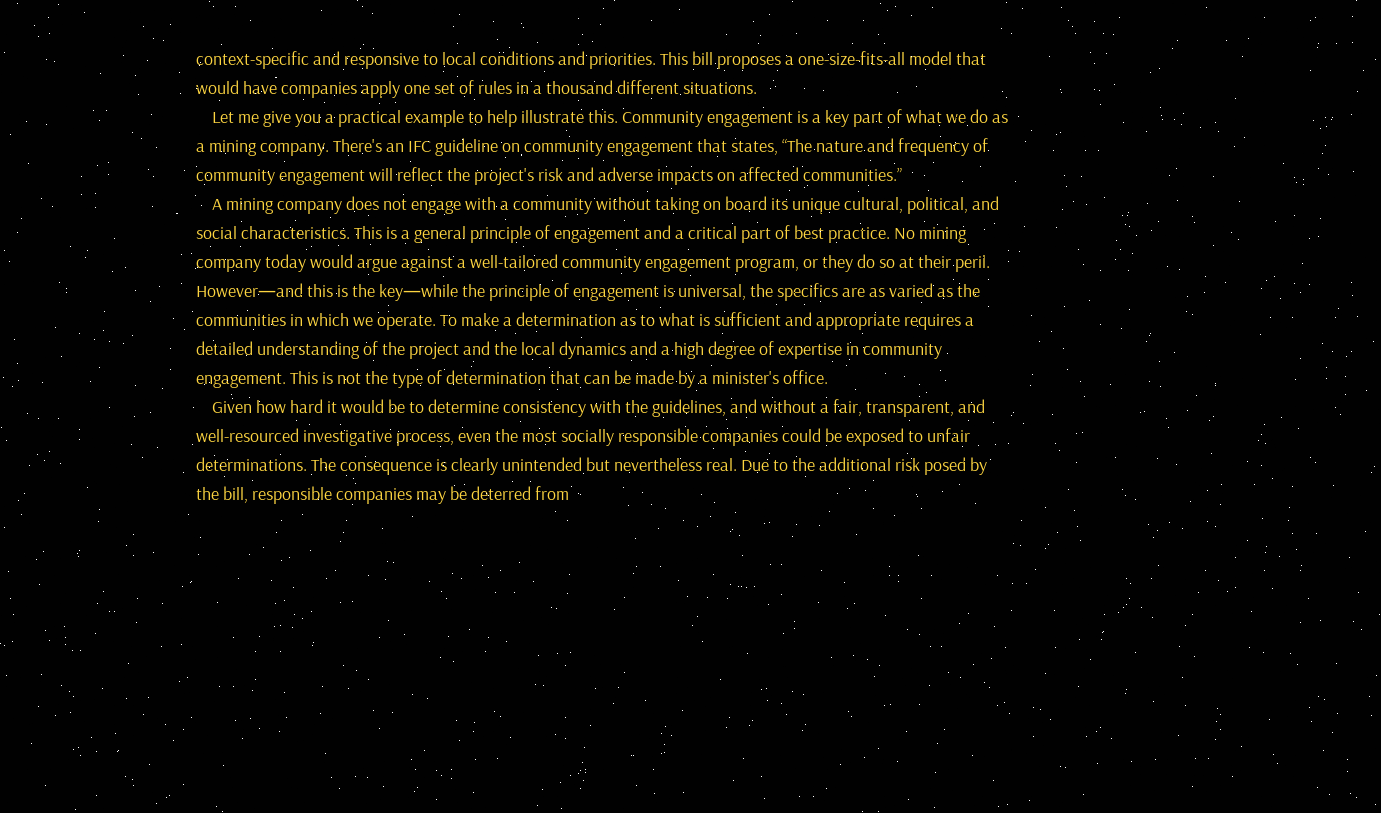context-specific and responsive to local conditions and priorities. This bill proposes a one-size-fits-all model that would have companies apply one set of rules in a thousand different situations.
    Let me give you a practical example to help illustrate this. Community engagement is a key part of what we do as a mining company. There's an IFC guideline on community engagement that states, “The nature and frequency of community engagement will reflect the project's risk and adverse impacts on affected communities.”
    A mining company does not engage with a community without taking on board its unique cultural, political, and social characteristics. This is a general principle of engagement and a critical part of best practice. No mining company today would argue against a well-tailored community engagement program, or they do so at their peril. However—and this is the key—while the principle of engagement is universal, the specifics are as varied as the communities in which we operate. To make a determination as to what is sufficient and appropriate requires a detailed understanding of the project and the local dynamics and a high degree of expertise in community engagement. This is not the type of determination that can be made by a minister's office.
    Given how hard it would be to determine consistency with the guidelines, and without a fair, transparent, and well-resourced investigative process, even the most socially responsible companies could be exposed to unfair determinations. The consequence is clearly unintended but nevertheless real. Due to the additional risk posed by the bill, responsible companies may be deterred from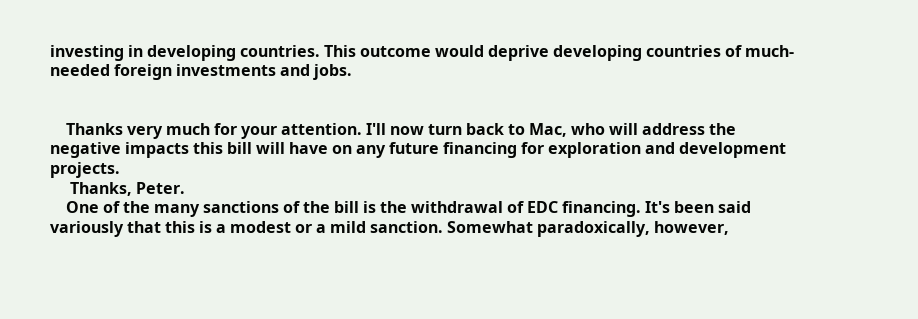investing in developing countries. This outcome would deprive developing countries of much-needed foreign investments and jobs.


    Thanks very much for your attention. I'll now turn back to Mac, who will address the negative impacts this bill will have on any future financing for exploration and development projects.
     Thanks, Peter.
    One of the many sanctions of the bill is the withdrawal of EDC financing. It's been said variously that this is a modest or a mild sanction. Somewhat paradoxically, however,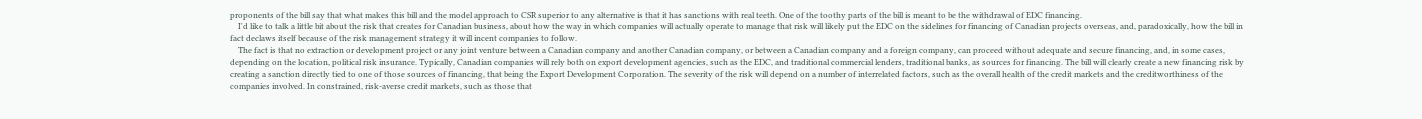proponents of the bill say that what makes this bill and the model approach to CSR superior to any alternative is that it has sanctions with real teeth. One of the toothy parts of the bill is meant to be the withdrawal of EDC financing.
    I'd like to talk a little bit about the risk that creates for Canadian business, about how the way in which companies will actually operate to manage that risk will likely put the EDC on the sidelines for financing of Canadian projects overseas, and, paradoxically, how the bill in fact declaws itself because of the risk management strategy it will incent companies to follow.
    The fact is that no extraction or development project or any joint venture between a Canadian company and another Canadian company, or between a Canadian company and a foreign company, can proceed without adequate and secure financing, and, in some cases, depending on the location, political risk insurance. Typically, Canadian companies will rely both on export development agencies, such as the EDC, and traditional commercial lenders, traditional banks, as sources for financing. The bill will clearly create a new financing risk by creating a sanction directly tied to one of those sources of financing, that being the Export Development Corporation. The severity of the risk will depend on a number of interrelated factors, such as the overall health of the credit markets and the creditworthiness of the companies involved. In constrained, risk-averse credit markets, such as those that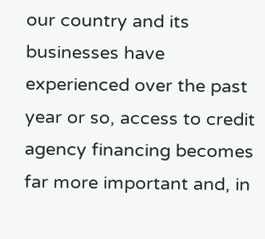our country and its businesses have experienced over the past year or so, access to credit agency financing becomes far more important and, in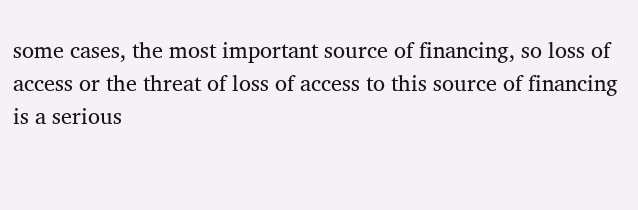some cases, the most important source of financing, so loss of access or the threat of loss of access to this source of financing is a serious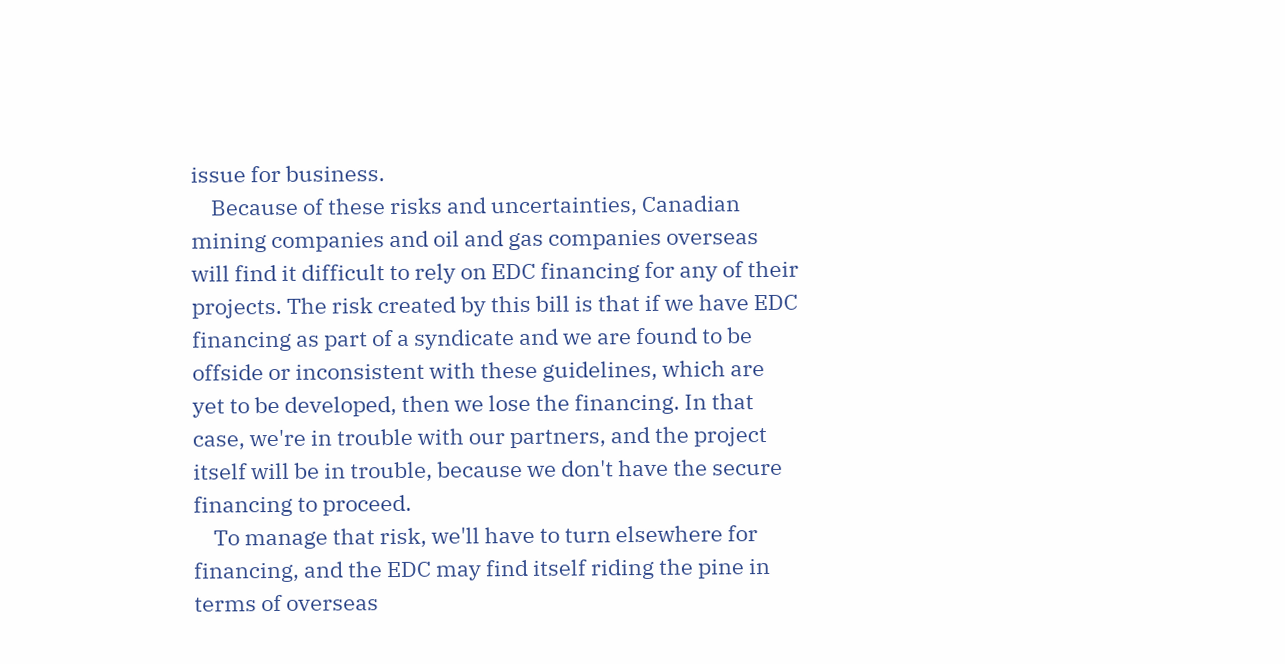issue for business.
    Because of these risks and uncertainties, Canadian mining companies and oil and gas companies overseas will find it difficult to rely on EDC financing for any of their projects. The risk created by this bill is that if we have EDC financing as part of a syndicate and we are found to be offside or inconsistent with these guidelines, which are yet to be developed, then we lose the financing. In that case, we're in trouble with our partners, and the project itself will be in trouble, because we don't have the secure financing to proceed.
    To manage that risk, we'll have to turn elsewhere for financing, and the EDC may find itself riding the pine in terms of overseas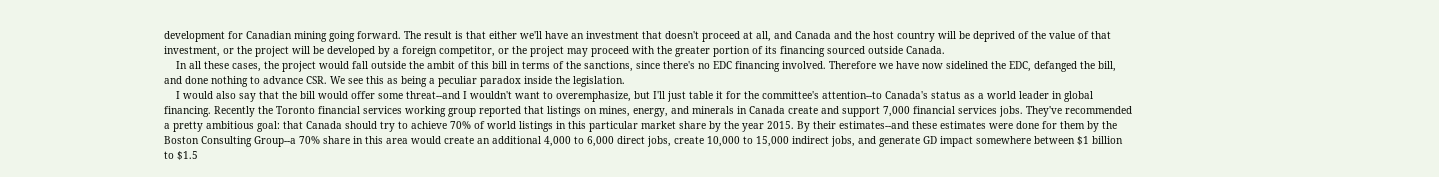development for Canadian mining going forward. The result is that either we'll have an investment that doesn't proceed at all, and Canada and the host country will be deprived of the value of that investment, or the project will be developed by a foreign competitor, or the project may proceed with the greater portion of its financing sourced outside Canada.
    In all these cases, the project would fall outside the ambit of this bill in terms of the sanctions, since there's no EDC financing involved. Therefore we have now sidelined the EDC, defanged the bill, and done nothing to advance CSR. We see this as being a peculiar paradox inside the legislation.
    I would also say that the bill would offer some threat--and I wouldn't want to overemphasize, but I'll just table it for the committee's attention--to Canada's status as a world leader in global financing. Recently the Toronto financial services working group reported that listings on mines, energy, and minerals in Canada create and support 7,000 financial services jobs. They've recommended a pretty ambitious goal: that Canada should try to achieve 70% of world listings in this particular market share by the year 2015. By their estimates--and these estimates were done for them by the Boston Consulting Group--a 70% share in this area would create an additional 4,000 to 6,000 direct jobs, create 10,000 to 15,000 indirect jobs, and generate GD impact somewhere between $1 billion to $1.5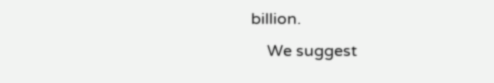billion.
    We suggest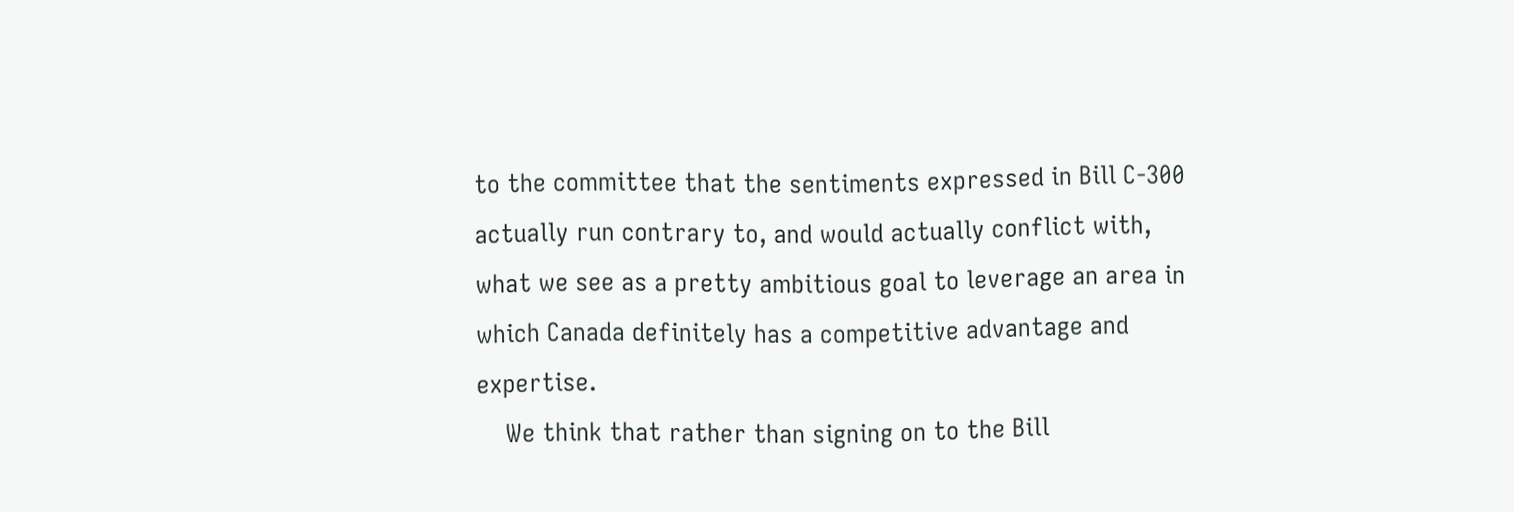to the committee that the sentiments expressed in Bill C-300 actually run contrary to, and would actually conflict with, what we see as a pretty ambitious goal to leverage an area in which Canada definitely has a competitive advantage and expertise.
    We think that rather than signing on to the Bill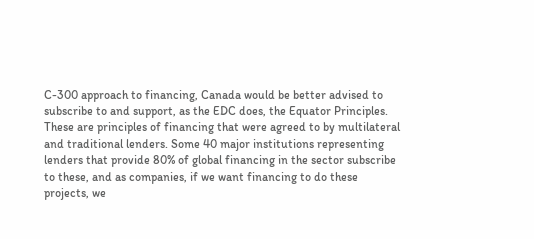C-300 approach to financing, Canada would be better advised to subscribe to and support, as the EDC does, the Equator Principles. These are principles of financing that were agreed to by multilateral and traditional lenders. Some 40 major institutions representing lenders that provide 80% of global financing in the sector subscribe to these, and as companies, if we want financing to do these projects, we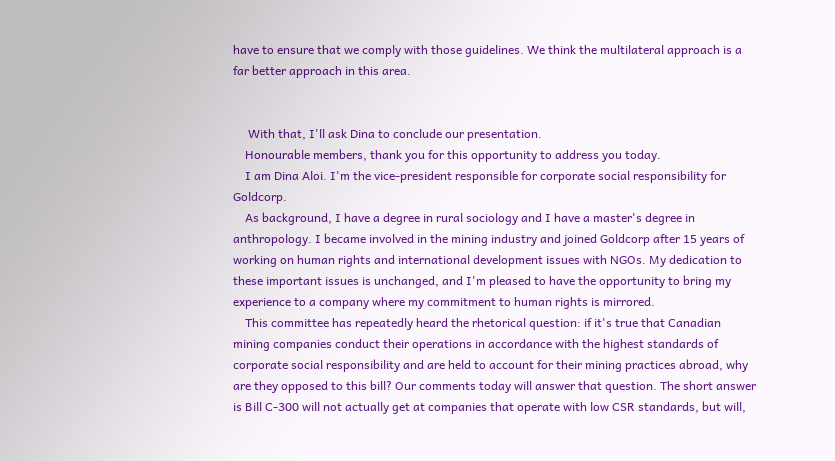have to ensure that we comply with those guidelines. We think the multilateral approach is a far better approach in this area.


     With that, I'll ask Dina to conclude our presentation.
    Honourable members, thank you for this opportunity to address you today.
    I am Dina Aloi. I'm the vice-president responsible for corporate social responsibility for Goldcorp.
    As background, I have a degree in rural sociology and I have a master's degree in anthropology. I became involved in the mining industry and joined Goldcorp after 15 years of working on human rights and international development issues with NGOs. My dedication to these important issues is unchanged, and I'm pleased to have the opportunity to bring my experience to a company where my commitment to human rights is mirrored.
    This committee has repeatedly heard the rhetorical question: if it's true that Canadian mining companies conduct their operations in accordance with the highest standards of corporate social responsibility and are held to account for their mining practices abroad, why are they opposed to this bill? Our comments today will answer that question. The short answer is Bill C-300 will not actually get at companies that operate with low CSR standards, but will,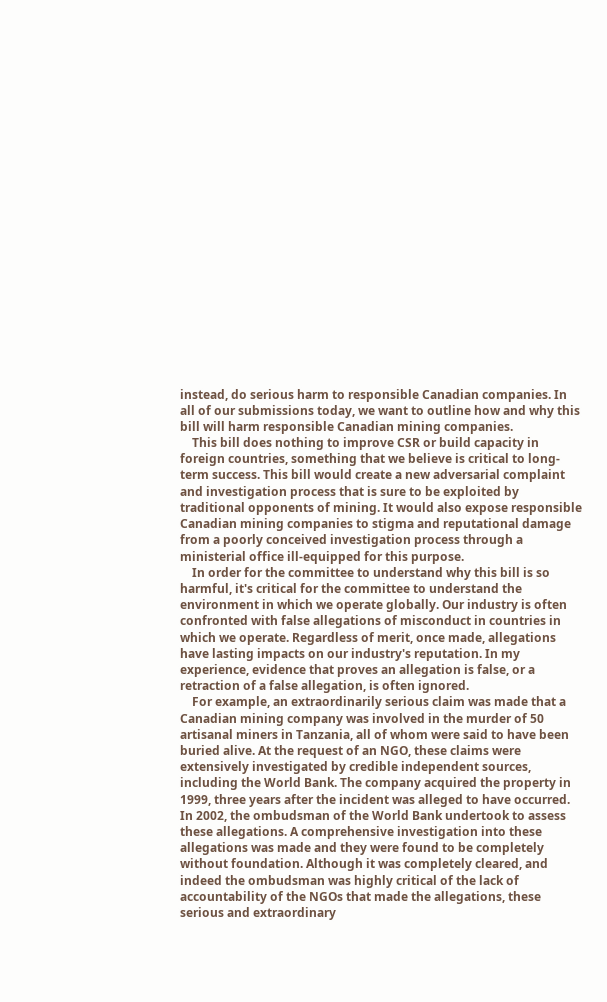instead, do serious harm to responsible Canadian companies. In all of our submissions today, we want to outline how and why this bill will harm responsible Canadian mining companies.
    This bill does nothing to improve CSR or build capacity in foreign countries, something that we believe is critical to long-term success. This bill would create a new adversarial complaint and investigation process that is sure to be exploited by traditional opponents of mining. It would also expose responsible Canadian mining companies to stigma and reputational damage from a poorly conceived investigation process through a ministerial office ill-equipped for this purpose.
    In order for the committee to understand why this bill is so harmful, it's critical for the committee to understand the environment in which we operate globally. Our industry is often confronted with false allegations of misconduct in countries in which we operate. Regardless of merit, once made, allegations have lasting impacts on our industry's reputation. In my experience, evidence that proves an allegation is false, or a retraction of a false allegation, is often ignored.
    For example, an extraordinarily serious claim was made that a Canadian mining company was involved in the murder of 50 artisanal miners in Tanzania, all of whom were said to have been buried alive. At the request of an NGO, these claims were extensively investigated by credible independent sources, including the World Bank. The company acquired the property in 1999, three years after the incident was alleged to have occurred. In 2002, the ombudsman of the World Bank undertook to assess these allegations. A comprehensive investigation into these allegations was made and they were found to be completely without foundation. Although it was completely cleared, and indeed the ombudsman was highly critical of the lack of accountability of the NGOs that made the allegations, these serious and extraordinary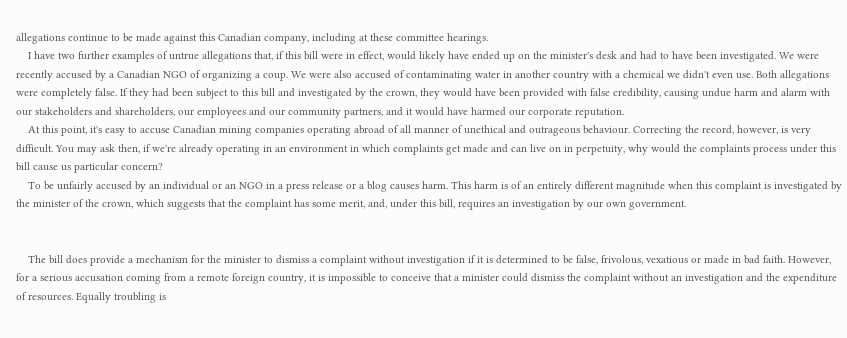allegations continue to be made against this Canadian company, including at these committee hearings.
    I have two further examples of untrue allegations that, if this bill were in effect, would likely have ended up on the minister's desk and had to have been investigated. We were recently accused by a Canadian NGO of organizing a coup. We were also accused of contaminating water in another country with a chemical we didn't even use. Both allegations were completely false. If they had been subject to this bill and investigated by the crown, they would have been provided with false credibility, causing undue harm and alarm with our stakeholders and shareholders, our employees and our community partners, and it would have harmed our corporate reputation.
    At this point, it's easy to accuse Canadian mining companies operating abroad of all manner of unethical and outrageous behaviour. Correcting the record, however, is very difficult. You may ask then, if we're already operating in an environment in which complaints get made and can live on in perpetuity, why would the complaints process under this bill cause us particular concern?
    To be unfairly accused by an individual or an NGO in a press release or a blog causes harm. This harm is of an entirely different magnitude when this complaint is investigated by the minister of the crown, which suggests that the complaint has some merit, and, under this bill, requires an investigation by our own government.


    The bill does provide a mechanism for the minister to dismiss a complaint without investigation if it is determined to be false, frivolous, vexatious or made in bad faith. However, for a serious accusation coming from a remote foreign country, it is impossible to conceive that a minister could dismiss the complaint without an investigation and the expenditure of resources. Equally troubling is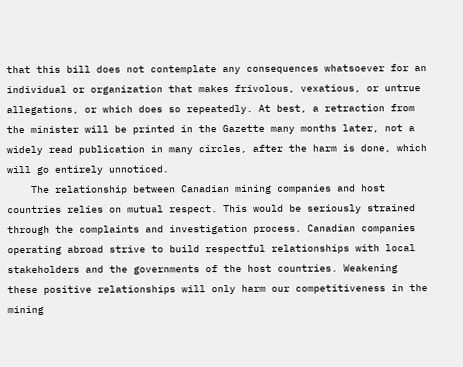that this bill does not contemplate any consequences whatsoever for an individual or organization that makes frivolous, vexatious, or untrue allegations, or which does so repeatedly. At best, a retraction from the minister will be printed in the Gazette many months later, not a widely read publication in many circles, after the harm is done, which will go entirely unnoticed.
    The relationship between Canadian mining companies and host countries relies on mutual respect. This would be seriously strained through the complaints and investigation process. Canadian companies operating abroad strive to build respectful relationships with local stakeholders and the governments of the host countries. Weakening these positive relationships will only harm our competitiveness in the mining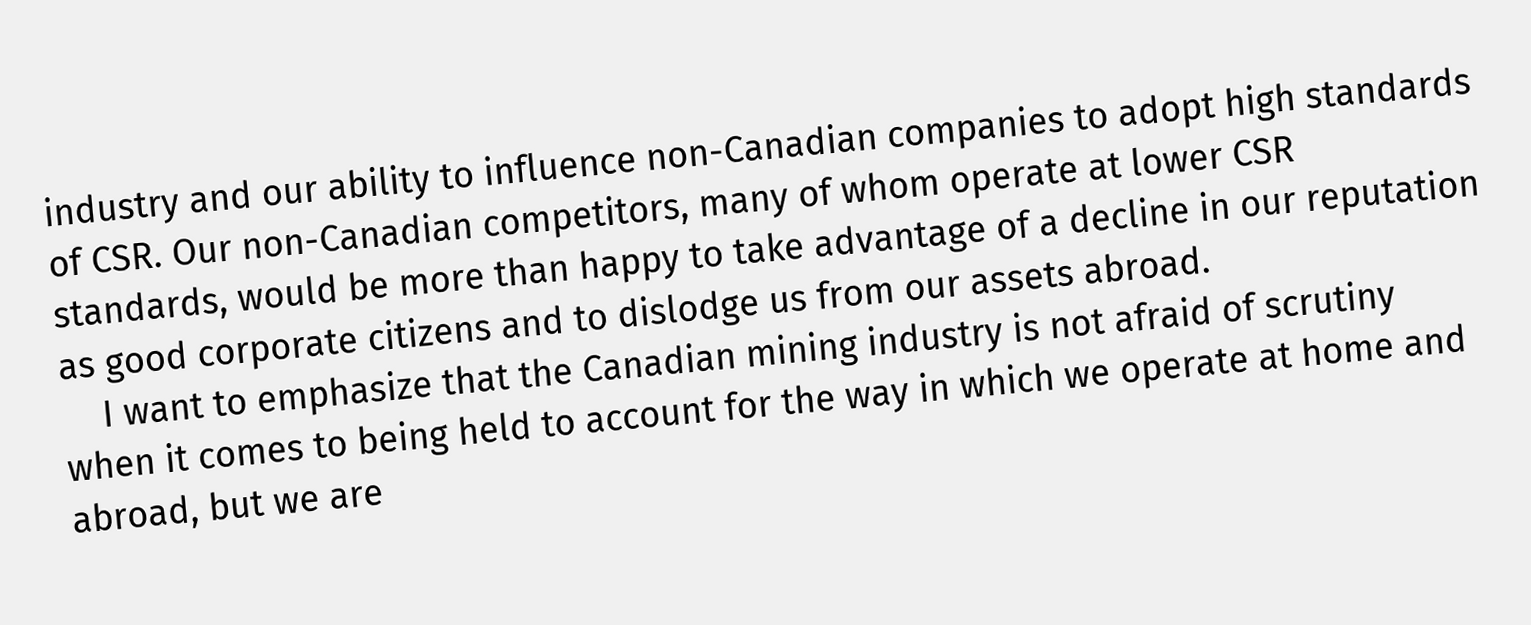industry and our ability to influence non-Canadian companies to adopt high standards of CSR. Our non-Canadian competitors, many of whom operate at lower CSR standards, would be more than happy to take advantage of a decline in our reputation as good corporate citizens and to dislodge us from our assets abroad.
    I want to emphasize that the Canadian mining industry is not afraid of scrutiny when it comes to being held to account for the way in which we operate at home and abroad, but we are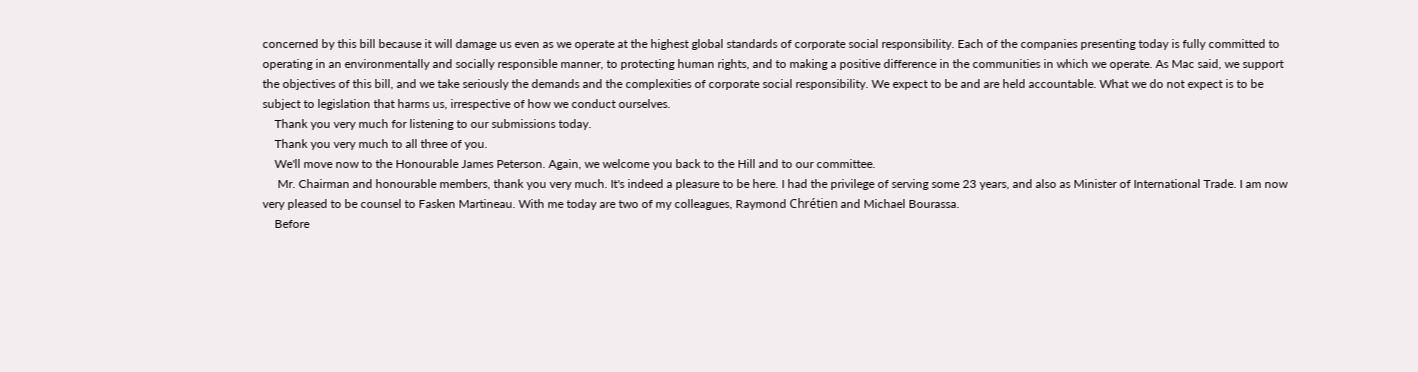concerned by this bill because it will damage us even as we operate at the highest global standards of corporate social responsibility. Each of the companies presenting today is fully committed to operating in an environmentally and socially responsible manner, to protecting human rights, and to making a positive difference in the communities in which we operate. As Mac said, we support the objectives of this bill, and we take seriously the demands and the complexities of corporate social responsibility. We expect to be and are held accountable. What we do not expect is to be subject to legislation that harms us, irrespective of how we conduct ourselves.
    Thank you very much for listening to our submissions today.
    Thank you very much to all three of you.
    We'll move now to the Honourable James Peterson. Again, we welcome you back to the Hill and to our committee.
     Mr. Chairman and honourable members, thank you very much. It's indeed a pleasure to be here. I had the privilege of serving some 23 years, and also as Minister of International Trade. I am now very pleased to be counsel to Fasken Martineau. With me today are two of my colleagues, Raymond Chrétien and Michael Bourassa.
    Before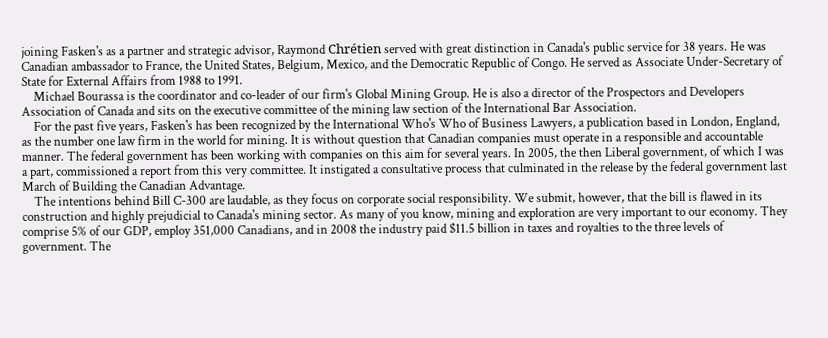joining Fasken's as a partner and strategic advisor, Raymond Chrétien served with great distinction in Canada's public service for 38 years. He was Canadian ambassador to France, the United States, Belgium, Mexico, and the Democratic Republic of Congo. He served as Associate Under-Secretary of State for External Affairs from 1988 to 1991.
    Michael Bourassa is the coordinator and co-leader of our firm's Global Mining Group. He is also a director of the Prospectors and Developers Association of Canada and sits on the executive committee of the mining law section of the International Bar Association.
    For the past five years, Fasken's has been recognized by the International Who's Who of Business Lawyers, a publication based in London, England, as the number one law firm in the world for mining. It is without question that Canadian companies must operate in a responsible and accountable manner. The federal government has been working with companies on this aim for several years. In 2005, the then Liberal government, of which I was a part, commissioned a report from this very committee. It instigated a consultative process that culminated in the release by the federal government last March of Building the Canadian Advantage.
    The intentions behind Bill C-300 are laudable, as they focus on corporate social responsibility. We submit, however, that the bill is flawed in its construction and highly prejudicial to Canada's mining sector. As many of you know, mining and exploration are very important to our economy. They comprise 5% of our GDP, employ 351,000 Canadians, and in 2008 the industry paid $11.5 billion in taxes and royalties to the three levels of government. The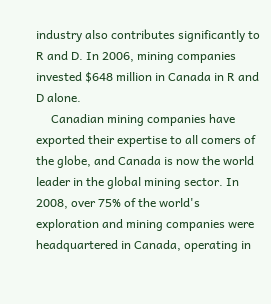industry also contributes significantly to R and D. In 2006, mining companies invested $648 million in Canada in R and D alone.
     Canadian mining companies have exported their expertise to all comers of the globe, and Canada is now the world leader in the global mining sector. In 2008, over 75% of the world's exploration and mining companies were headquartered in Canada, operating in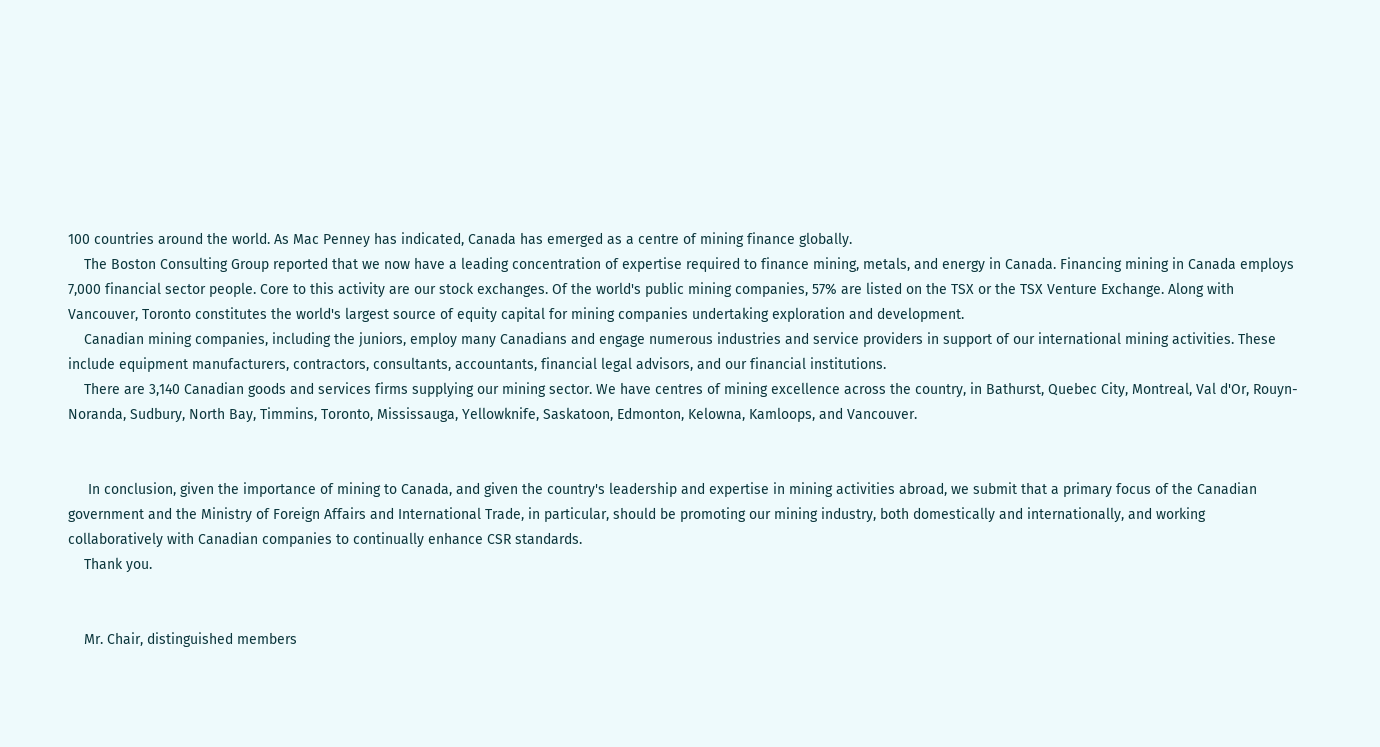100 countries around the world. As Mac Penney has indicated, Canada has emerged as a centre of mining finance globally.
    The Boston Consulting Group reported that we now have a leading concentration of expertise required to finance mining, metals, and energy in Canada. Financing mining in Canada employs 7,000 financial sector people. Core to this activity are our stock exchanges. Of the world's public mining companies, 57% are listed on the TSX or the TSX Venture Exchange. Along with Vancouver, Toronto constitutes the world's largest source of equity capital for mining companies undertaking exploration and development.
    Canadian mining companies, including the juniors, employ many Canadians and engage numerous industries and service providers in support of our international mining activities. These include equipment manufacturers, contractors, consultants, accountants, financial legal advisors, and our financial institutions.
    There are 3,140 Canadian goods and services firms supplying our mining sector. We have centres of mining excellence across the country, in Bathurst, Quebec City, Montreal, Val d'Or, Rouyn-Noranda, Sudbury, North Bay, Timmins, Toronto, Mississauga, Yellowknife, Saskatoon, Edmonton, Kelowna, Kamloops, and Vancouver.


     In conclusion, given the importance of mining to Canada, and given the country's leadership and expertise in mining activities abroad, we submit that a primary focus of the Canadian government and the Ministry of Foreign Affairs and International Trade, in particular, should be promoting our mining industry, both domestically and internationally, and working collaboratively with Canadian companies to continually enhance CSR standards.
    Thank you.


    Mr. Chair, distinguished members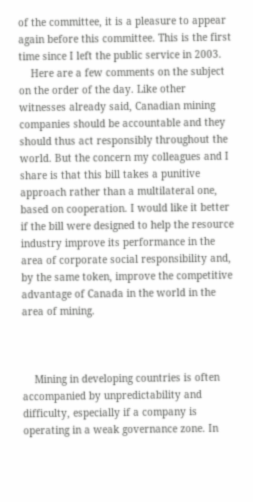of the committee, it is a pleasure to appear again before this committee. This is the first time since I left the public service in 2003.
    Here are a few comments on the subject on the order of the day. Like other witnesses already said, Canadian mining companies should be accountable and they should thus act responsibly throughout the world. But the concern my colleagues and I share is that this bill takes a punitive approach rather than a multilateral one, based on cooperation. I would like it better if the bill were designed to help the resource industry improve its performance in the area of corporate social responsibility and, by the same token, improve the competitive advantage of Canada in the world in the area of mining.



    Mining in developing countries is often accompanied by unpredictability and difficulty, especially if a company is operating in a weak governance zone. In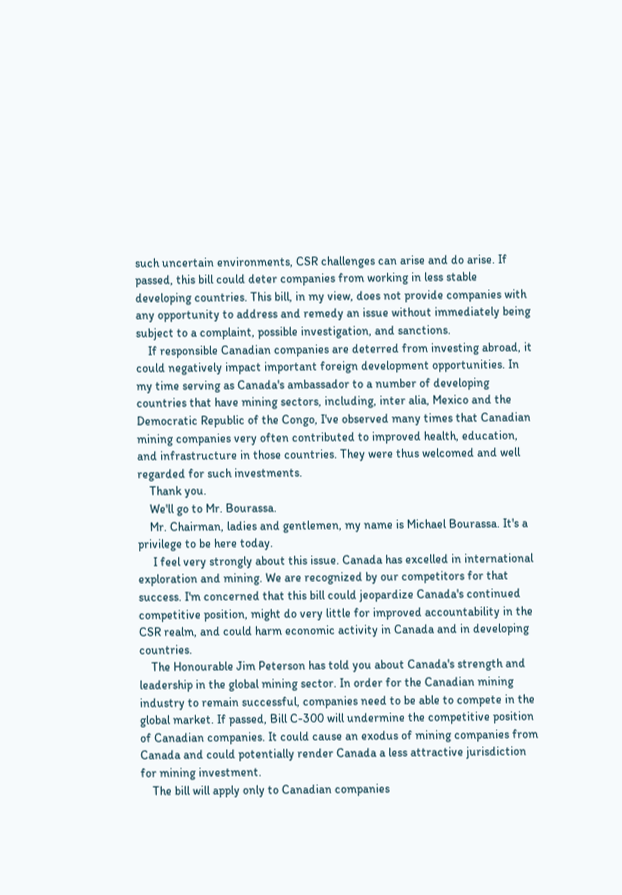such uncertain environments, CSR challenges can arise and do arise. If passed, this bill could deter companies from working in less stable developing countries. This bill, in my view, does not provide companies with any opportunity to address and remedy an issue without immediately being subject to a complaint, possible investigation, and sanctions.
    If responsible Canadian companies are deterred from investing abroad, it could negatively impact important foreign development opportunities. In my time serving as Canada's ambassador to a number of developing countries that have mining sectors, including, inter alia, Mexico and the Democratic Republic of the Congo, I've observed many times that Canadian mining companies very often contributed to improved health, education, and infrastructure in those countries. They were thus welcomed and well regarded for such investments.
    Thank you.
    We'll go to Mr. Bourassa.
    Mr. Chairman, ladies and gentlemen, my name is Michael Bourassa. It's a privilege to be here today.
     I feel very strongly about this issue. Canada has excelled in international exploration and mining. We are recognized by our competitors for that success. I'm concerned that this bill could jeopardize Canada's continued competitive position, might do very little for improved accountability in the CSR realm, and could harm economic activity in Canada and in developing countries.
    The Honourable Jim Peterson has told you about Canada's strength and leadership in the global mining sector. In order for the Canadian mining industry to remain successful, companies need to be able to compete in the global market. If passed, Bill C-300 will undermine the competitive position of Canadian companies. It could cause an exodus of mining companies from Canada and could potentially render Canada a less attractive jurisdiction for mining investment.
    The bill will apply only to Canadian companies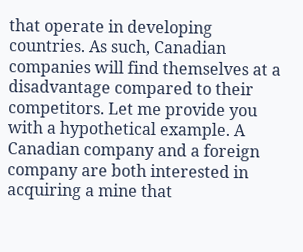that operate in developing countries. As such, Canadian companies will find themselves at a disadvantage compared to their competitors. Let me provide you with a hypothetical example. A Canadian company and a foreign company are both interested in acquiring a mine that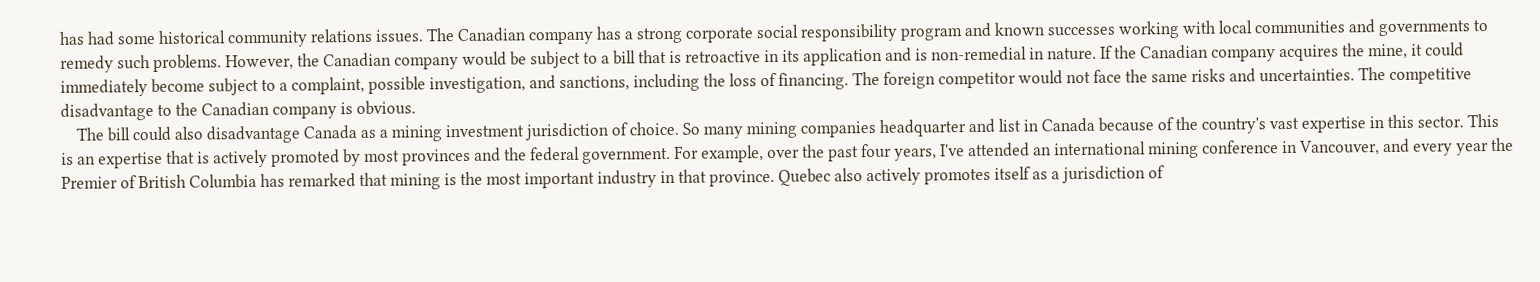has had some historical community relations issues. The Canadian company has a strong corporate social responsibility program and known successes working with local communities and governments to remedy such problems. However, the Canadian company would be subject to a bill that is retroactive in its application and is non-remedial in nature. If the Canadian company acquires the mine, it could immediately become subject to a complaint, possible investigation, and sanctions, including the loss of financing. The foreign competitor would not face the same risks and uncertainties. The competitive disadvantage to the Canadian company is obvious.
    The bill could also disadvantage Canada as a mining investment jurisdiction of choice. So many mining companies headquarter and list in Canada because of the country's vast expertise in this sector. This is an expertise that is actively promoted by most provinces and the federal government. For example, over the past four years, I've attended an international mining conference in Vancouver, and every year the Premier of British Columbia has remarked that mining is the most important industry in that province. Quebec also actively promotes itself as a jurisdiction of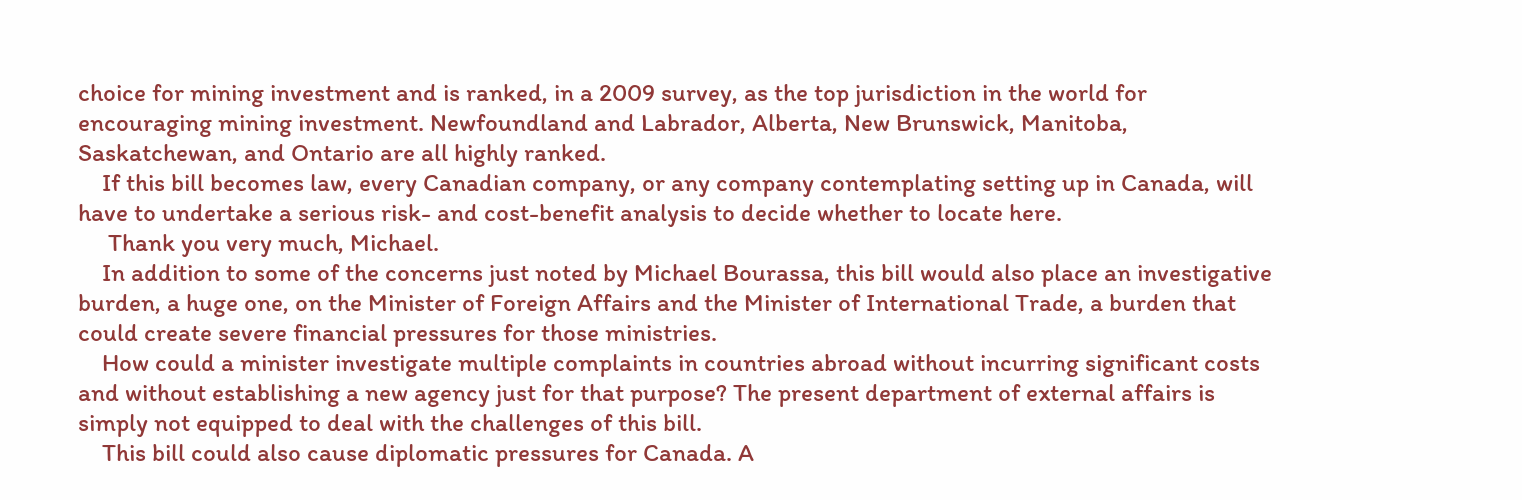choice for mining investment and is ranked, in a 2009 survey, as the top jurisdiction in the world for encouraging mining investment. Newfoundland and Labrador, Alberta, New Brunswick, Manitoba, Saskatchewan, and Ontario are all highly ranked.
    If this bill becomes law, every Canadian company, or any company contemplating setting up in Canada, will have to undertake a serious risk- and cost-benefit analysis to decide whether to locate here.
     Thank you very much, Michael.
    In addition to some of the concerns just noted by Michael Bourassa, this bill would also place an investigative burden, a huge one, on the Minister of Foreign Affairs and the Minister of International Trade, a burden that could create severe financial pressures for those ministries.
    How could a minister investigate multiple complaints in countries abroad without incurring significant costs and without establishing a new agency just for that purpose? The present department of external affairs is simply not equipped to deal with the challenges of this bill.
    This bill could also cause diplomatic pressures for Canada. A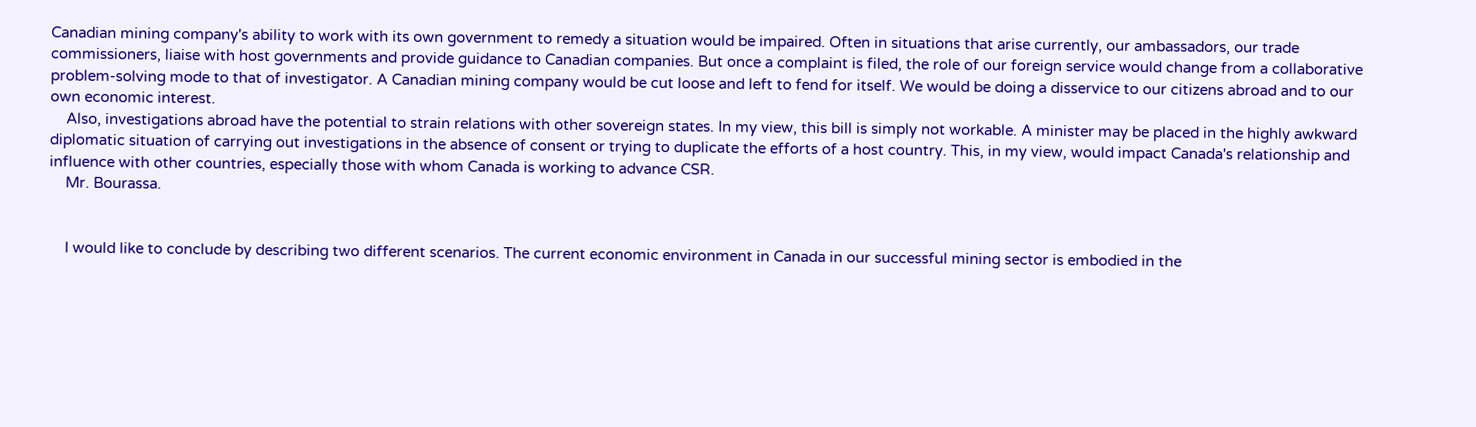Canadian mining company's ability to work with its own government to remedy a situation would be impaired. Often in situations that arise currently, our ambassadors, our trade commissioners, liaise with host governments and provide guidance to Canadian companies. But once a complaint is filed, the role of our foreign service would change from a collaborative problem-solving mode to that of investigator. A Canadian mining company would be cut loose and left to fend for itself. We would be doing a disservice to our citizens abroad and to our own economic interest.
    Also, investigations abroad have the potential to strain relations with other sovereign states. In my view, this bill is simply not workable. A minister may be placed in the highly awkward diplomatic situation of carrying out investigations in the absence of consent or trying to duplicate the efforts of a host country. This, in my view, would impact Canada's relationship and influence with other countries, especially those with whom Canada is working to advance CSR.
    Mr. Bourassa.


    I would like to conclude by describing two different scenarios. The current economic environment in Canada in our successful mining sector is embodied in the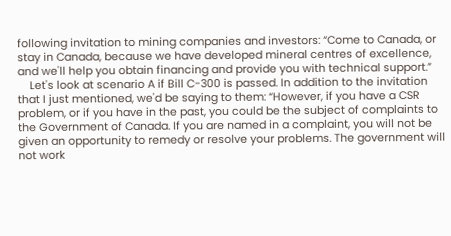following invitation to mining companies and investors: “Come to Canada, or stay in Canada, because we have developed mineral centres of excellence, and we'll help you obtain financing and provide you with technical support.”
    Let's look at scenario A if Bill C-300 is passed. In addition to the invitation that I just mentioned, we'd be saying to them: “However, if you have a CSR problem, or if you have in the past, you could be the subject of complaints to the Government of Canada. If you are named in a complaint, you will not be given an opportunity to remedy or resolve your problems. The government will not work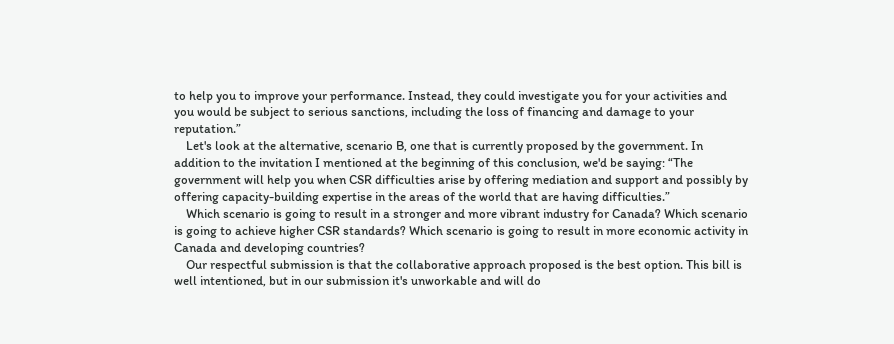to help you to improve your performance. Instead, they could investigate you for your activities and you would be subject to serious sanctions, including the loss of financing and damage to your reputation.”
    Let's look at the alternative, scenario B, one that is currently proposed by the government. In addition to the invitation I mentioned at the beginning of this conclusion, we'd be saying: “The government will help you when CSR difficulties arise by offering mediation and support and possibly by offering capacity-building expertise in the areas of the world that are having difficulties.”
    Which scenario is going to result in a stronger and more vibrant industry for Canada? Which scenario is going to achieve higher CSR standards? Which scenario is going to result in more economic activity in Canada and developing countries?
    Our respectful submission is that the collaborative approach proposed is the best option. This bill is well intentioned, but in our submission it's unworkable and will do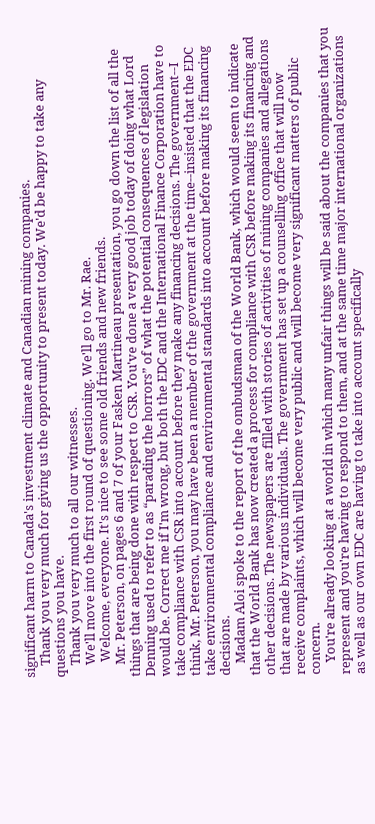significant harm to Canada's investment climate and Canadian mining companies.
    Thank you very much for giving us the opportunity to present today. We'd be happy to take any questions you have.
    Thank you very much to all our witnesses.
    We'll move into the first round of questioning. We'll go to Mr. Rae.
     Welcome, everyone. It's nice to see some old friends and new friends.
    Mr. Peterson, on pages 6 and 7 of your Fasken Martineau presentation, you go down the list of all the things that are being done with respect to CSR. You've done a very good job today of doing what Lord Denning used to refer to as “parading the horrors” of what the potential consequences of legislation would be. Correct me if I'm wrong, but both the EDC and the International Finance Corporation have to take compliance with CSR into account before they make any financing decisions. The government--I think, Mr. Peterson, you may have been a member of the government at the time--insisted that the EDC take environmental compliance and environmental standards into account before making its financing decisions.
    Madam Aloi spoke to the report of the ombudsman of the World Bank, which would seem to indicate that the World Bank has now created a process for compliance with CSR before making its financing and other decisions. The newspapers are filled with stories of activities of mining companies and allegations that are made by various individuals. The government has set up a counselling office that will now receive complaints, which will become very public and will become very significant matters of public concern.
    You're already looking at a world in which many unfair things will be said about the companies that you represent and you're having to respond to them, and at the same time major international organizations as well as our own EDC are having to take into account specifically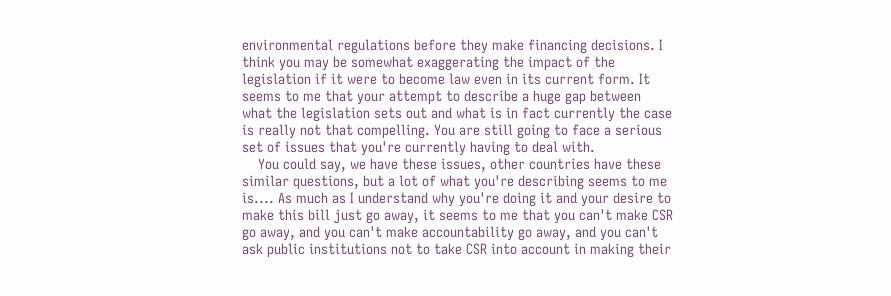environmental regulations before they make financing decisions. I think you may be somewhat exaggerating the impact of the legislation if it were to become law even in its current form. It seems to me that your attempt to describe a huge gap between what the legislation sets out and what is in fact currently the case is really not that compelling. You are still going to face a serious set of issues that you're currently having to deal with.
    You could say, we have these issues, other countries have these similar questions, but a lot of what you're describing seems to me is.... As much as I understand why you're doing it and your desire to make this bill just go away, it seems to me that you can't make CSR go away, and you can't make accountability go away, and you can't ask public institutions not to take CSR into account in making their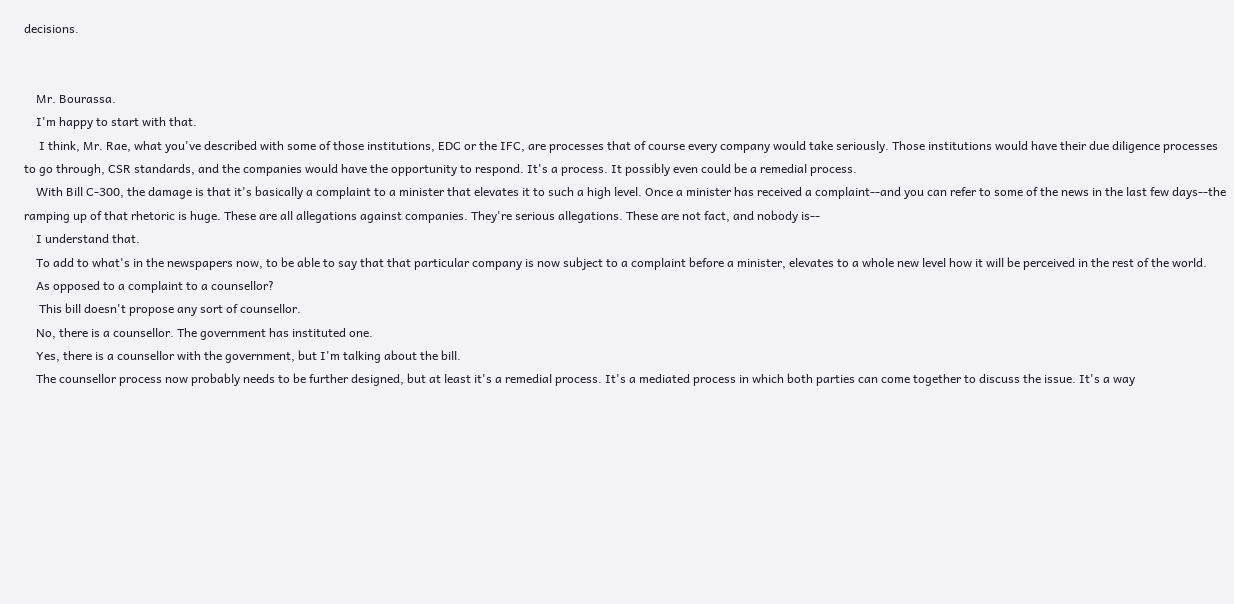decisions.


    Mr. Bourassa.
    I'm happy to start with that.
     I think, Mr. Rae, what you've described with some of those institutions, EDC or the IFC, are processes that of course every company would take seriously. Those institutions would have their due diligence processes to go through, CSR standards, and the companies would have the opportunity to respond. It's a process. It possibly even could be a remedial process.
    With Bill C-300, the damage is that it's basically a complaint to a minister that elevates it to such a high level. Once a minister has received a complaint--and you can refer to some of the news in the last few days--the ramping up of that rhetoric is huge. These are all allegations against companies. They're serious allegations. These are not fact, and nobody is--
    I understand that.
    To add to what's in the newspapers now, to be able to say that that particular company is now subject to a complaint before a minister, elevates to a whole new level how it will be perceived in the rest of the world.
    As opposed to a complaint to a counsellor?
     This bill doesn't propose any sort of counsellor.
    No, there is a counsellor. The government has instituted one.
    Yes, there is a counsellor with the government, but I'm talking about the bill.
    The counsellor process now probably needs to be further designed, but at least it's a remedial process. It's a mediated process in which both parties can come together to discuss the issue. It's a way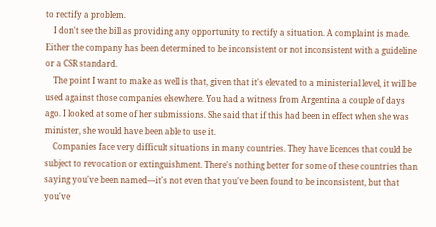to rectify a problem.
    I don't see the bill as providing any opportunity to rectify a situation. A complaint is made. Either the company has been determined to be inconsistent or not inconsistent with a guideline or a CSR standard.
    The point I want to make as well is that, given that it's elevated to a ministerial level, it will be used against those companies elsewhere. You had a witness from Argentina a couple of days ago. I looked at some of her submissions. She said that if this had been in effect when she was minister, she would have been able to use it.
    Companies face very difficult situations in many countries. They have licences that could be subject to revocation or extinguishment. There's nothing better for some of these countries than saying you've been named—it's not even that you've been found to be inconsistent, but that you've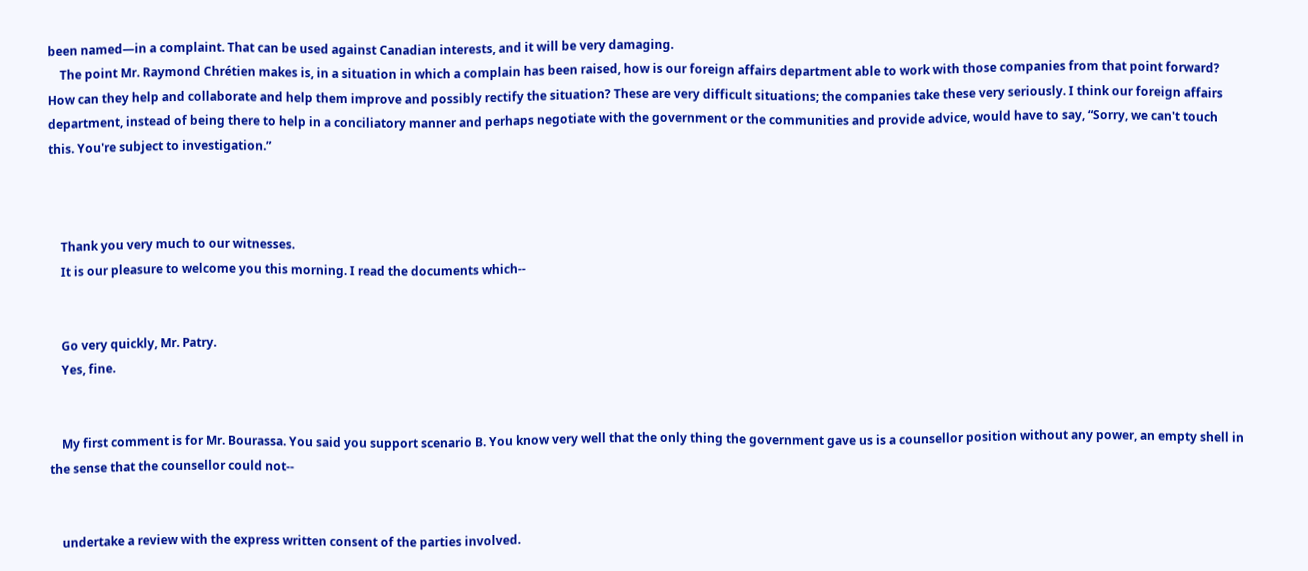been named—in a complaint. That can be used against Canadian interests, and it will be very damaging.
    The point Mr. Raymond Chrétien makes is, in a situation in which a complain has been raised, how is our foreign affairs department able to work with those companies from that point forward? How can they help and collaborate and help them improve and possibly rectify the situation? These are very difficult situations; the companies take these very seriously. I think our foreign affairs department, instead of being there to help in a conciliatory manner and perhaps negotiate with the government or the communities and provide advice, would have to say, “Sorry, we can't touch this. You're subject to investigation.”



    Thank you very much to our witnesses.
    It is our pleasure to welcome you this morning. I read the documents which--


    Go very quickly, Mr. Patry.
    Yes, fine.


    My first comment is for Mr. Bourassa. You said you support scenario B. You know very well that the only thing the government gave us is a counsellor position without any power, an empty shell in the sense that the counsellor could not--


    undertake a review with the express written consent of the parties involved.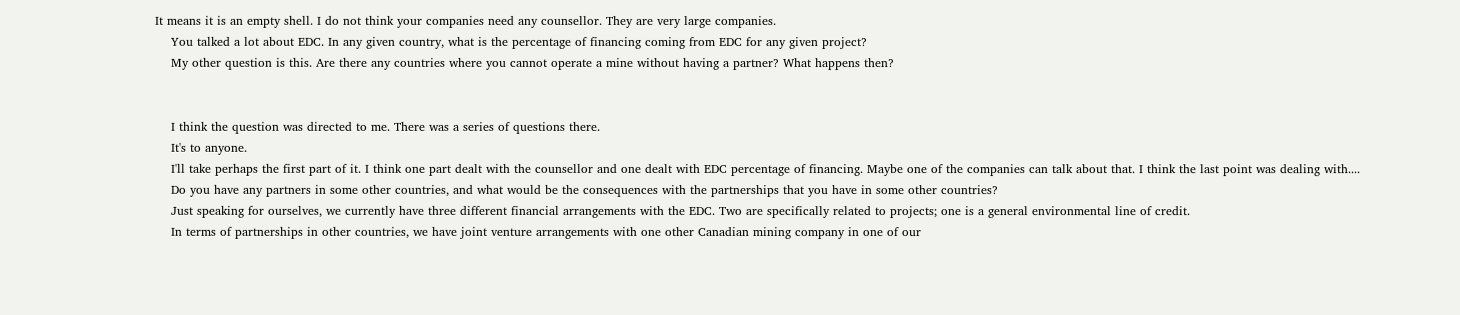It means it is an empty shell. I do not think your companies need any counsellor. They are very large companies.
    You talked a lot about EDC. In any given country, what is the percentage of financing coming from EDC for any given project?
    My other question is this. Are there any countries where you cannot operate a mine without having a partner? What happens then?


    I think the question was directed to me. There was a series of questions there.
    It's to anyone.
    I'll take perhaps the first part of it. I think one part dealt with the counsellor and one dealt with EDC percentage of financing. Maybe one of the companies can talk about that. I think the last point was dealing with....
    Do you have any partners in some other countries, and what would be the consequences with the partnerships that you have in some other countries?
    Just speaking for ourselves, we currently have three different financial arrangements with the EDC. Two are specifically related to projects; one is a general environmental line of credit.
    In terms of partnerships in other countries, we have joint venture arrangements with one other Canadian mining company in one of our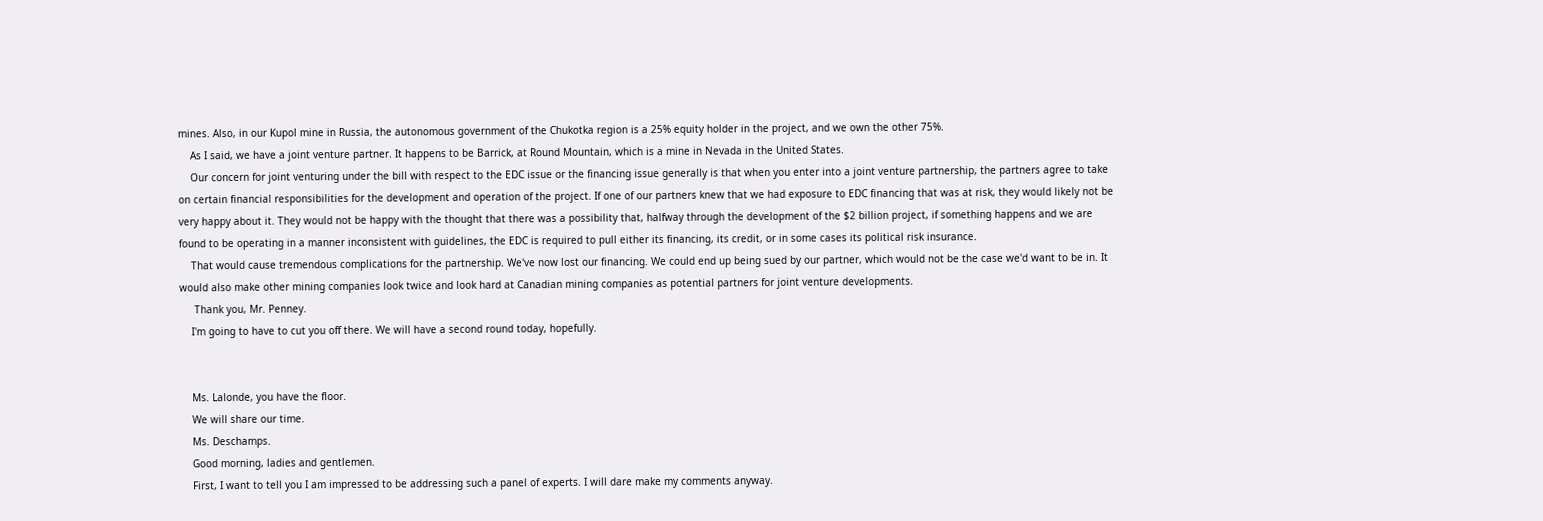mines. Also, in our Kupol mine in Russia, the autonomous government of the Chukotka region is a 25% equity holder in the project, and we own the other 75%.
    As I said, we have a joint venture partner. It happens to be Barrick, at Round Mountain, which is a mine in Nevada in the United States.
    Our concern for joint venturing under the bill with respect to the EDC issue or the financing issue generally is that when you enter into a joint venture partnership, the partners agree to take on certain financial responsibilities for the development and operation of the project. If one of our partners knew that we had exposure to EDC financing that was at risk, they would likely not be very happy about it. They would not be happy with the thought that there was a possibility that, halfway through the development of the $2 billion project, if something happens and we are found to be operating in a manner inconsistent with guidelines, the EDC is required to pull either its financing, its credit, or in some cases its political risk insurance.
    That would cause tremendous complications for the partnership. We've now lost our financing. We could end up being sued by our partner, which would not be the case we'd want to be in. It would also make other mining companies look twice and look hard at Canadian mining companies as potential partners for joint venture developments.
     Thank you, Mr. Penney.
    I'm going to have to cut you off there. We will have a second round today, hopefully.


    Ms. Lalonde, you have the floor.
    We will share our time.
    Ms. Deschamps.
    Good morning, ladies and gentlemen.
    First, I want to tell you I am impressed to be addressing such a panel of experts. I will dare make my comments anyway.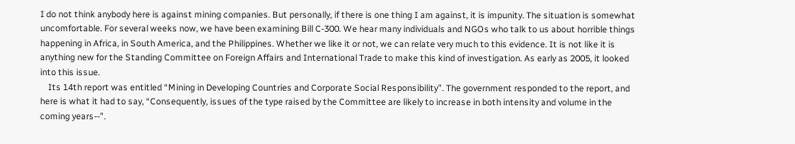I do not think anybody here is against mining companies. But personally, if there is one thing I am against, it is impunity. The situation is somewhat uncomfortable. For several weeks now, we have been examining Bill C-300. We hear many individuals and NGOs who talk to us about horrible things happening in Africa, in South America, and the Philippines. Whether we like it or not, we can relate very much to this evidence. It is not like it is anything new for the Standing Committee on Foreign Affairs and International Trade to make this kind of investigation. As early as 2005, it looked into this issue.
    Its 14th report was entitled “Mining in Developing Countries and Corporate Social Responsibility”. The government responded to the report, and here is what it had to say, “Consequently, issues of the type raised by the Committee are likely to increase in both intensity and volume in the coming years--”.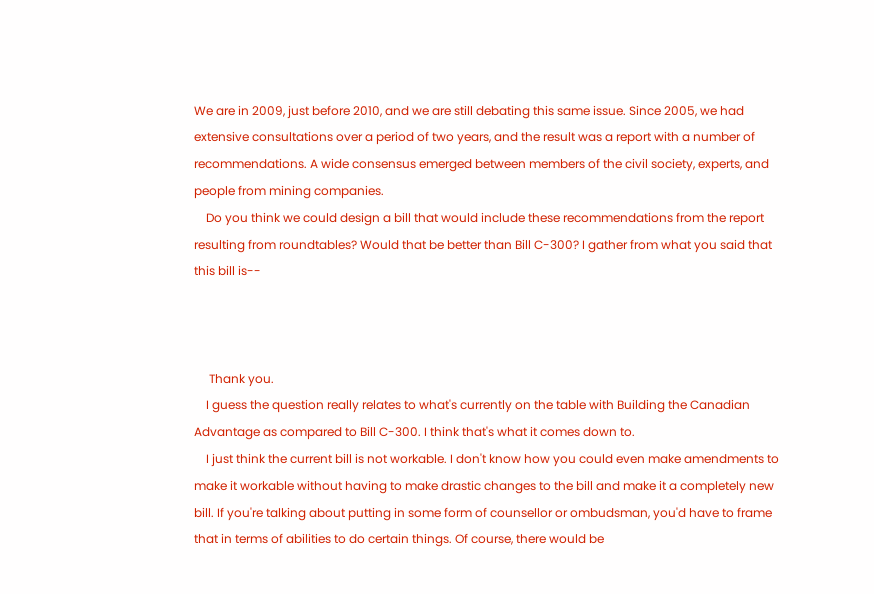We are in 2009, just before 2010, and we are still debating this same issue. Since 2005, we had extensive consultations over a period of two years, and the result was a report with a number of recommendations. A wide consensus emerged between members of the civil society, experts, and people from mining companies.
    Do you think we could design a bill that would include these recommendations from the report resulting from roundtables? Would that be better than Bill C-300? I gather from what you said that this bill is--



     Thank you.
    I guess the question really relates to what's currently on the table with Building the Canadian Advantage as compared to Bill C-300. I think that's what it comes down to.
    I just think the current bill is not workable. I don't know how you could even make amendments to make it workable without having to make drastic changes to the bill and make it a completely new bill. If you're talking about putting in some form of counsellor or ombudsman, you'd have to frame that in terms of abilities to do certain things. Of course, there would be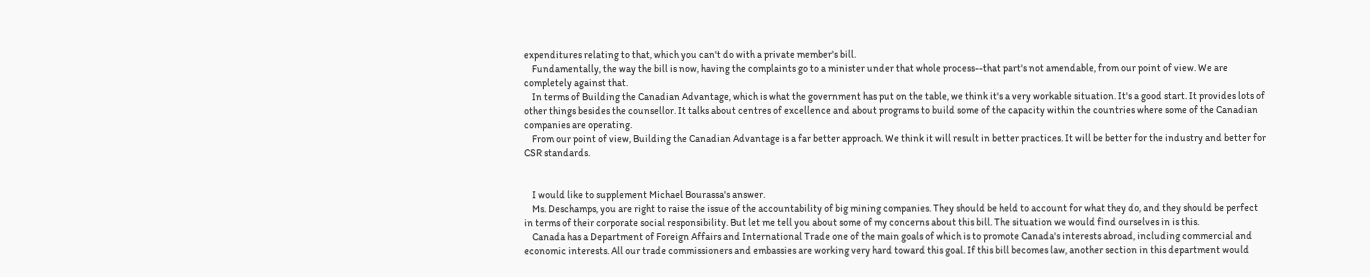expenditures relating to that, which you can't do with a private member's bill.
    Fundamentally, the way the bill is now, having the complaints go to a minister under that whole process--that part's not amendable, from our point of view. We are completely against that.
    In terms of Building the Canadian Advantage, which is what the government has put on the table, we think it's a very workable situation. It's a good start. It provides lots of other things besides the counsellor. It talks about centres of excellence and about programs to build some of the capacity within the countries where some of the Canadian companies are operating.
    From our point of view, Building the Canadian Advantage is a far better approach. We think it will result in better practices. It will be better for the industry and better for CSR standards.


    I would like to supplement Michael Bourassa's answer.
    Ms. Deschamps, you are right to raise the issue of the accountability of big mining companies. They should be held to account for what they do, and they should be perfect in terms of their corporate social responsibility. But let me tell you about some of my concerns about this bill. The situation we would find ourselves in is this.
    Canada has a Department of Foreign Affairs and International Trade one of the main goals of which is to promote Canada's interests abroad, including commercial and economic interests. All our trade commissioners and embassies are working very hard toward this goal. If this bill becomes law, another section in this department would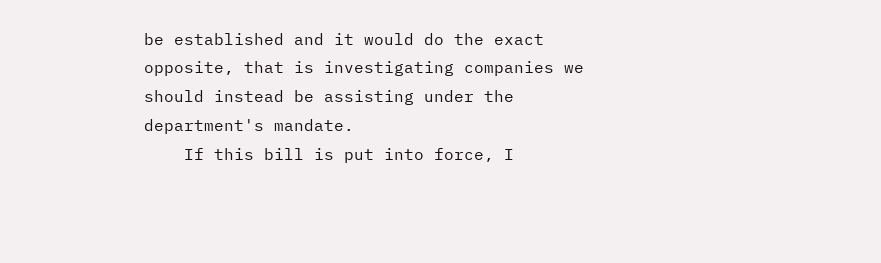be established and it would do the exact opposite, that is investigating companies we should instead be assisting under the department's mandate.
    If this bill is put into force, I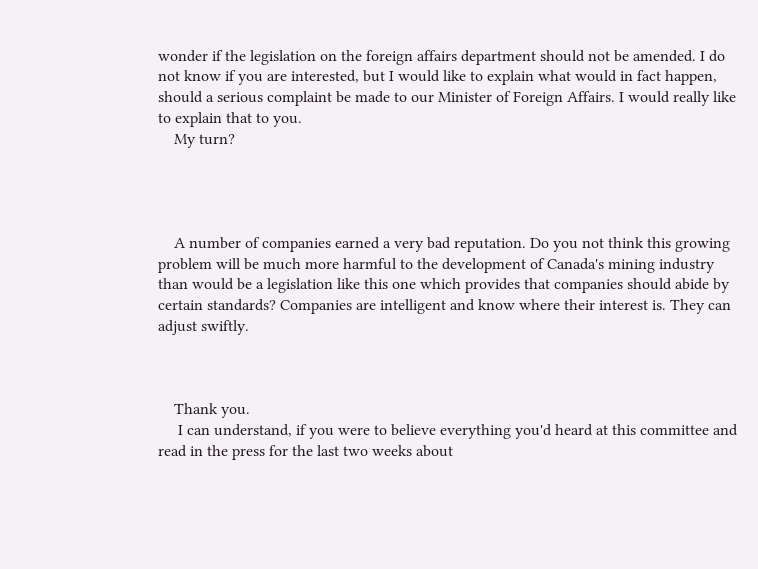wonder if the legislation on the foreign affairs department should not be amended. I do not know if you are interested, but I would like to explain what would in fact happen, should a serious complaint be made to our Minister of Foreign Affairs. I would really like to explain that to you.
    My turn?




    A number of companies earned a very bad reputation. Do you not think this growing problem will be much more harmful to the development of Canada's mining industry than would be a legislation like this one which provides that companies should abide by certain standards? Companies are intelligent and know where their interest is. They can adjust swiftly.



    Thank you.
     I can understand, if you were to believe everything you'd heard at this committee and read in the press for the last two weeks about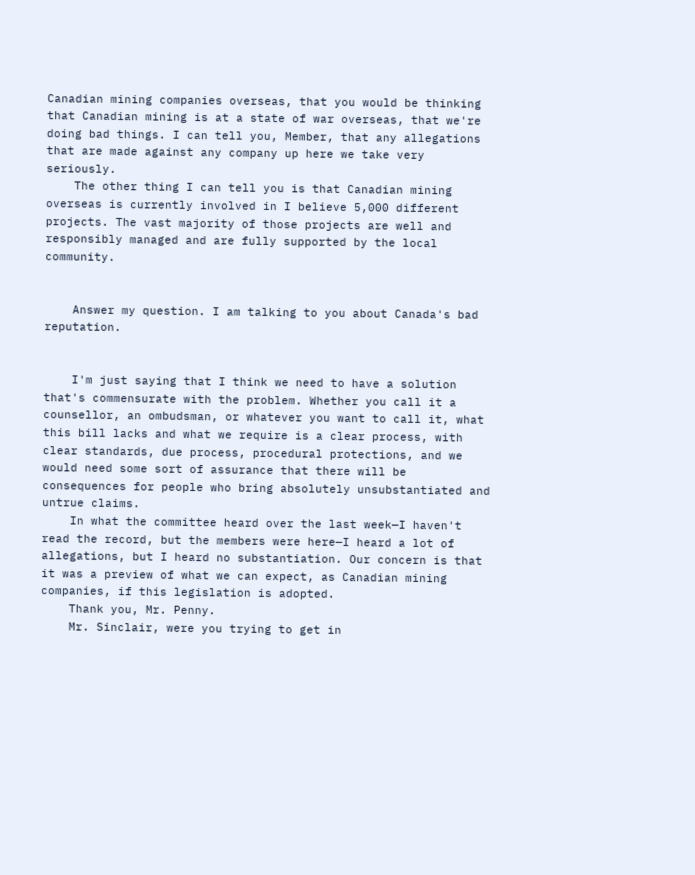Canadian mining companies overseas, that you would be thinking that Canadian mining is at a state of war overseas, that we're doing bad things. I can tell you, Member, that any allegations that are made against any company up here we take very seriously.
    The other thing I can tell you is that Canadian mining overseas is currently involved in I believe 5,000 different projects. The vast majority of those projects are well and responsibly managed and are fully supported by the local community.


    Answer my question. I am talking to you about Canada's bad reputation.


    I'm just saying that I think we need to have a solution that's commensurate with the problem. Whether you call it a counsellor, an ombudsman, or whatever you want to call it, what this bill lacks and what we require is a clear process, with clear standards, due process, procedural protections, and we would need some sort of assurance that there will be consequences for people who bring absolutely unsubstantiated and untrue claims.
    In what the committee heard over the last week—I haven't read the record, but the members were here—I heard a lot of allegations, but I heard no substantiation. Our concern is that it was a preview of what we can expect, as Canadian mining companies, if this legislation is adopted.
    Thank you, Mr. Penny.
    Mr. Sinclair, were you trying to get in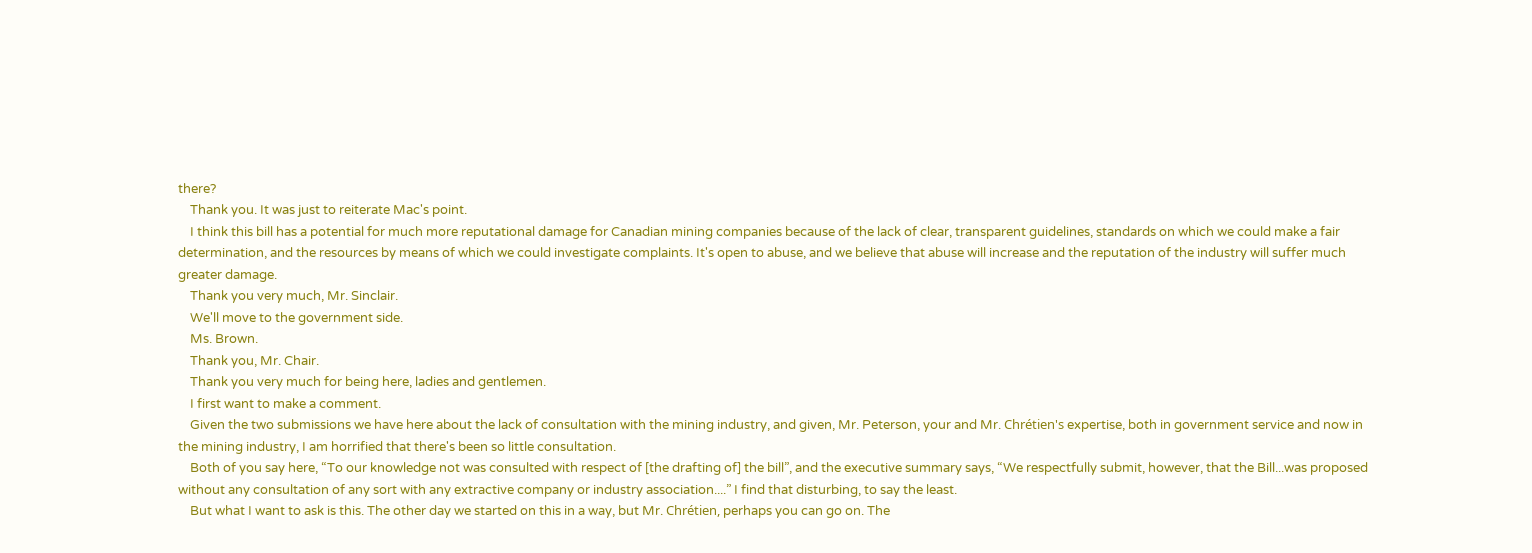there?
    Thank you. It was just to reiterate Mac's point.
    I think this bill has a potential for much more reputational damage for Canadian mining companies because of the lack of clear, transparent guidelines, standards on which we could make a fair determination, and the resources by means of which we could investigate complaints. It's open to abuse, and we believe that abuse will increase and the reputation of the industry will suffer much greater damage.
    Thank you very much, Mr. Sinclair.
    We'll move to the government side.
    Ms. Brown.
    Thank you, Mr. Chair.
    Thank you very much for being here, ladies and gentlemen.
    I first want to make a comment.
    Given the two submissions we have here about the lack of consultation with the mining industry, and given, Mr. Peterson, your and Mr. Chrétien's expertise, both in government service and now in the mining industry, I am horrified that there's been so little consultation.
    Both of you say here, “To our knowledge not was consulted with respect of [the drafting of] the bill”, and the executive summary says, “We respectfully submit, however, that the Bill...was proposed without any consultation of any sort with any extractive company or industry association....” I find that disturbing, to say the least.
    But what I want to ask is this. The other day we started on this in a way, but Mr. Chrétien, perhaps you can go on. The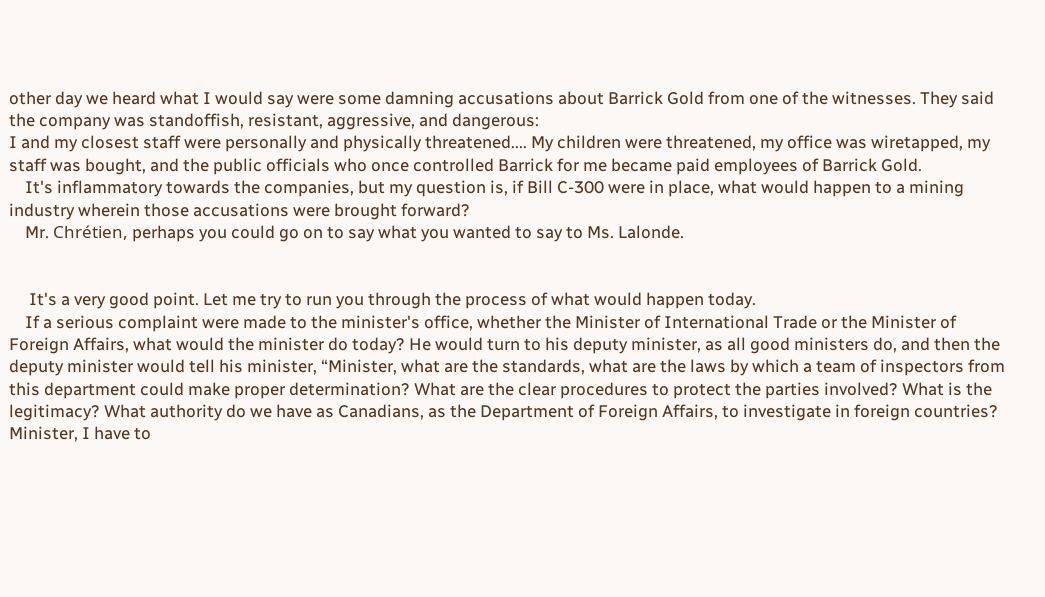other day we heard what I would say were some damning accusations about Barrick Gold from one of the witnesses. They said the company was standoffish, resistant, aggressive, and dangerous:
I and my closest staff were personally and physically threatened.... My children were threatened, my office was wiretapped, my staff was bought, and the public officials who once controlled Barrick for me became paid employees of Barrick Gold.
    It's inflammatory towards the companies, but my question is, if Bill C-300 were in place, what would happen to a mining industry wherein those accusations were brought forward?
    Mr. Chrétien, perhaps you could go on to say what you wanted to say to Ms. Lalonde.


     It's a very good point. Let me try to run you through the process of what would happen today.
    If a serious complaint were made to the minister's office, whether the Minister of International Trade or the Minister of Foreign Affairs, what would the minister do today? He would turn to his deputy minister, as all good ministers do, and then the deputy minister would tell his minister, “Minister, what are the standards, what are the laws by which a team of inspectors from this department could make proper determination? What are the clear procedures to protect the parties involved? What is the legitimacy? What authority do we have as Canadians, as the Department of Foreign Affairs, to investigate in foreign countries? Minister, I have to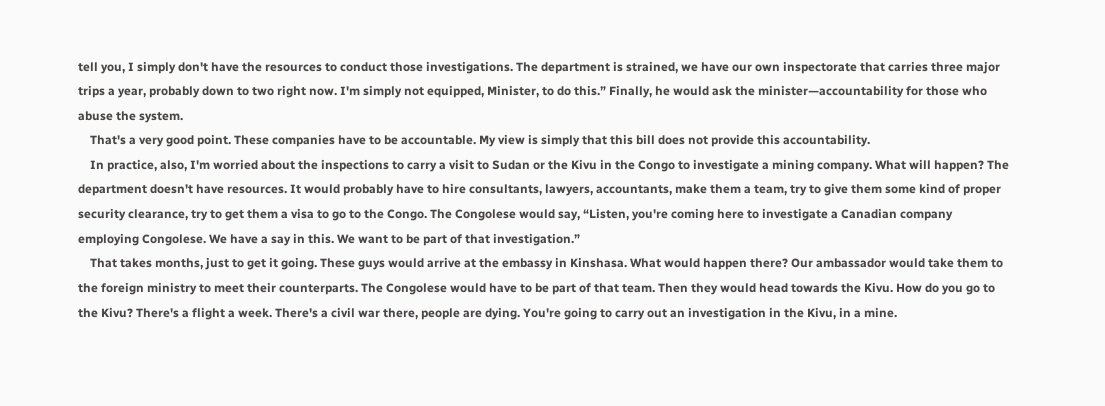tell you, I simply don't have the resources to conduct those investigations. The department is strained, we have our own inspectorate that carries three major trips a year, probably down to two right now. I'm simply not equipped, Minister, to do this.” Finally, he would ask the minister—accountability for those who abuse the system.
    That's a very good point. These companies have to be accountable. My view is simply that this bill does not provide this accountability.
    In practice, also, I'm worried about the inspections to carry a visit to Sudan or the Kivu in the Congo to investigate a mining company. What will happen? The department doesn't have resources. It would probably have to hire consultants, lawyers, accountants, make them a team, try to give them some kind of proper security clearance, try to get them a visa to go to the Congo. The Congolese would say, “Listen, you're coming here to investigate a Canadian company employing Congolese. We have a say in this. We want to be part of that investigation.”
    That takes months, just to get it going. These guys would arrive at the embassy in Kinshasa. What would happen there? Our ambassador would take them to the foreign ministry to meet their counterparts. The Congolese would have to be part of that team. Then they would head towards the Kivu. How do you go to the Kivu? There's a flight a week. There's a civil war there, people are dying. You're going to carry out an investigation in the Kivu, in a mine.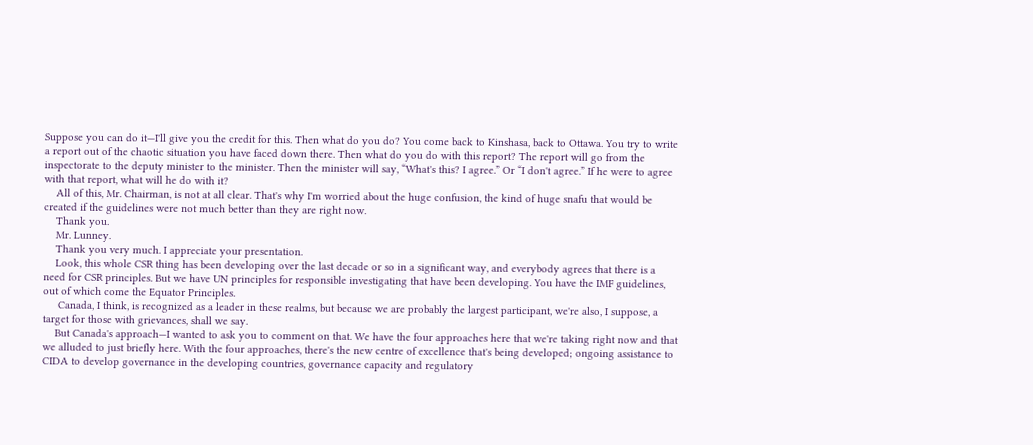Suppose you can do it—I'll give you the credit for this. Then what do you do? You come back to Kinshasa, back to Ottawa. You try to write a report out of the chaotic situation you have faced down there. Then what do you do with this report? The report will go from the inspectorate to the deputy minister to the minister. Then the minister will say, “What's this? I agree.” Or “I don't agree.” If he were to agree with that report, what will he do with it?
    All of this, Mr. Chairman, is not at all clear. That's why I'm worried about the huge confusion, the kind of huge snafu that would be created if the guidelines were not much better than they are right now.
    Thank you.
    Mr. Lunney.
    Thank you very much. I appreciate your presentation.
    Look, this whole CSR thing has been developing over the last decade or so in a significant way, and everybody agrees that there is a need for CSR principles. But we have UN principles for responsible investigating that have been developing. You have the IMF guidelines, out of which come the Equator Principles.
     Canada, I think, is recognized as a leader in these realms, but because we are probably the largest participant, we're also, I suppose, a target for those with grievances, shall we say.
    But Canada's approach—I wanted to ask you to comment on that. We have the four approaches here that we're taking right now and that we alluded to just briefly here. With the four approaches, there's the new centre of excellence that's being developed; ongoing assistance to CIDA to develop governance in the developing countries, governance capacity and regulatory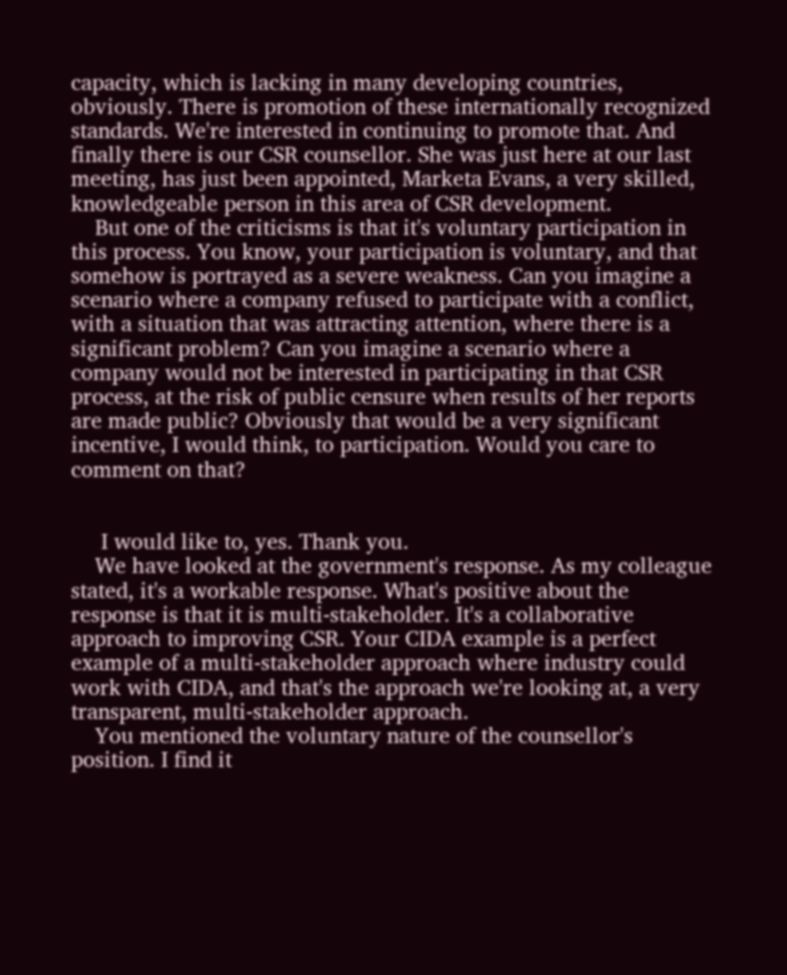capacity, which is lacking in many developing countries, obviously. There is promotion of these internationally recognized standards. We're interested in continuing to promote that. And finally there is our CSR counsellor. She was just here at our last meeting, has just been appointed, Marketa Evans, a very skilled, knowledgeable person in this area of CSR development.
    But one of the criticisms is that it's voluntary participation in this process. You know, your participation is voluntary, and that somehow is portrayed as a severe weakness. Can you imagine a scenario where a company refused to participate with a conflict, with a situation that was attracting attention, where there is a significant problem? Can you imagine a scenario where a company would not be interested in participating in that CSR process, at the risk of public censure when results of her reports are made public? Obviously that would be a very significant incentive, I would think, to participation. Would you care to comment on that?


     I would like to, yes. Thank you.
    We have looked at the government's response. As my colleague stated, it's a workable response. What's positive about the response is that it is multi-stakeholder. It's a collaborative approach to improving CSR. Your CIDA example is a perfect example of a multi-stakeholder approach where industry could work with CIDA, and that's the approach we're looking at, a very transparent, multi-stakeholder approach.
    You mentioned the voluntary nature of the counsellor's position. I find it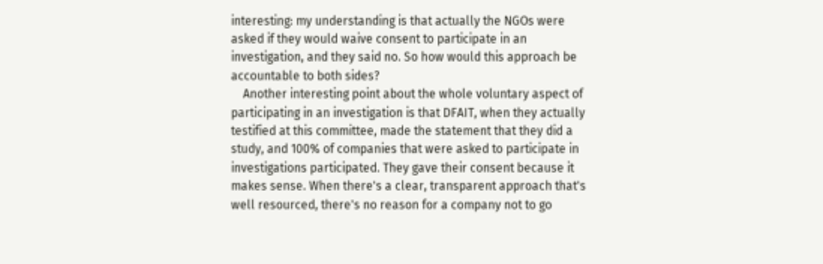interesting: my understanding is that actually the NGOs were asked if they would waive consent to participate in an investigation, and they said no. So how would this approach be accountable to both sides?
    Another interesting point about the whole voluntary aspect of participating in an investigation is that DFAIT, when they actually testified at this committee, made the statement that they did a study, and 100% of companies that were asked to participate in investigations participated. They gave their consent because it makes sense. When there's a clear, transparent approach that's well resourced, there's no reason for a company not to go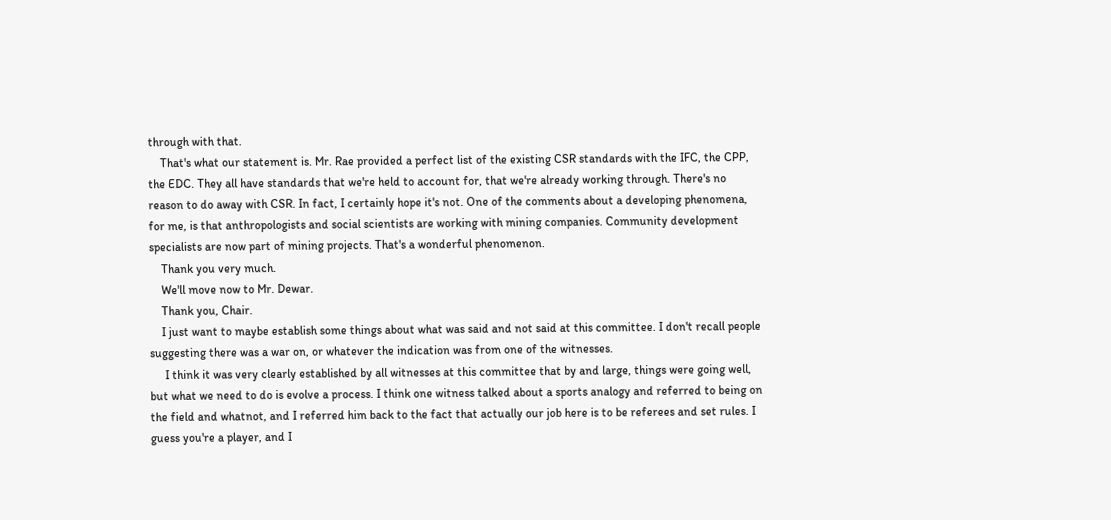through with that.
    That's what our statement is. Mr. Rae provided a perfect list of the existing CSR standards with the IFC, the CPP, the EDC. They all have standards that we're held to account for, that we're already working through. There's no reason to do away with CSR. In fact, I certainly hope it's not. One of the comments about a developing phenomena, for me, is that anthropologists and social scientists are working with mining companies. Community development specialists are now part of mining projects. That's a wonderful phenomenon.
    Thank you very much.
    We'll move now to Mr. Dewar.
    Thank you, Chair.
    I just want to maybe establish some things about what was said and not said at this committee. I don't recall people suggesting there was a war on, or whatever the indication was from one of the witnesses.
     I think it was very clearly established by all witnesses at this committee that by and large, things were going well, but what we need to do is evolve a process. I think one witness talked about a sports analogy and referred to being on the field and whatnot, and I referred him back to the fact that actually our job here is to be referees and set rules. I guess you're a player, and I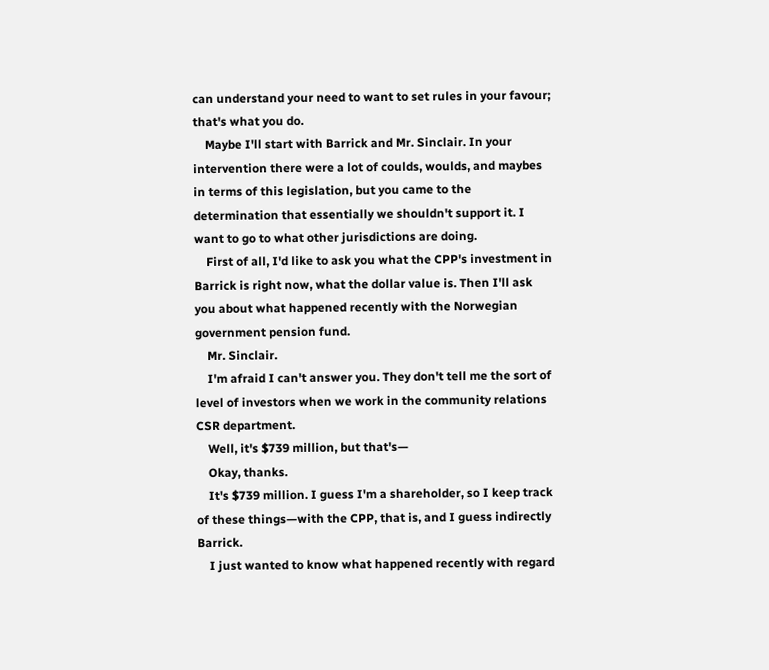can understand your need to want to set rules in your favour; that's what you do.
    Maybe I'll start with Barrick and Mr. Sinclair. In your intervention there were a lot of coulds, woulds, and maybes in terms of this legislation, but you came to the determination that essentially we shouldn't support it. I want to go to what other jurisdictions are doing.
    First of all, I'd like to ask you what the CPP's investment in Barrick is right now, what the dollar value is. Then I'll ask you about what happened recently with the Norwegian government pension fund.
    Mr. Sinclair.
    I'm afraid I can't answer you. They don't tell me the sort of level of investors when we work in the community relations CSR department.
    Well, it's $739 million, but that's—
    Okay, thanks.
    It's $739 million. I guess I'm a shareholder, so I keep track of these things—with the CPP, that is, and I guess indirectly Barrick.
    I just wanted to know what happened recently with regard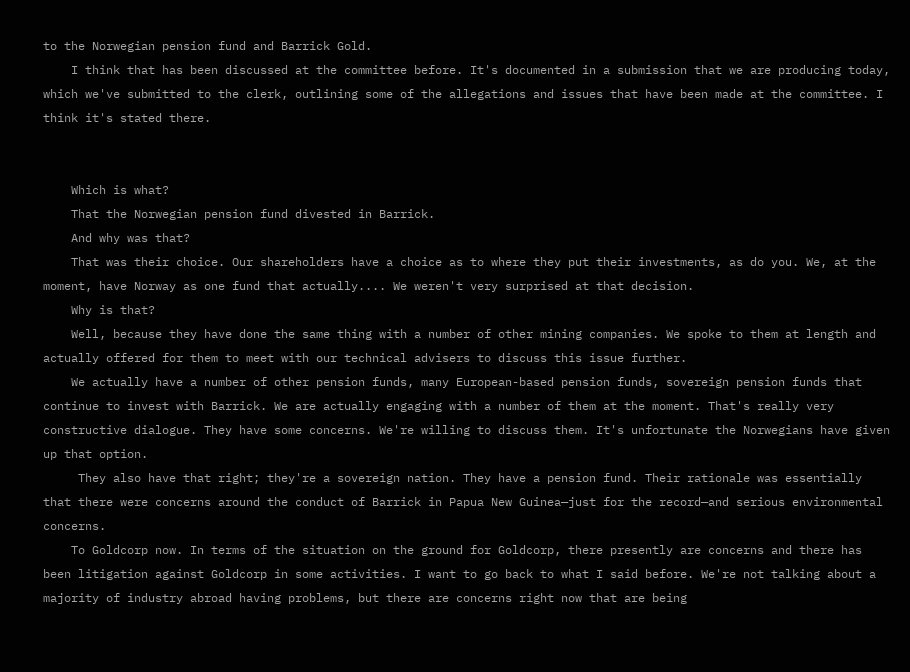to the Norwegian pension fund and Barrick Gold.
    I think that has been discussed at the committee before. It's documented in a submission that we are producing today, which we've submitted to the clerk, outlining some of the allegations and issues that have been made at the committee. I think it's stated there.


    Which is what?
    That the Norwegian pension fund divested in Barrick.
    And why was that?
    That was their choice. Our shareholders have a choice as to where they put their investments, as do you. We, at the moment, have Norway as one fund that actually.... We weren't very surprised at that decision.
    Why is that?
    Well, because they have done the same thing with a number of other mining companies. We spoke to them at length and actually offered for them to meet with our technical advisers to discuss this issue further.
    We actually have a number of other pension funds, many European-based pension funds, sovereign pension funds that continue to invest with Barrick. We are actually engaging with a number of them at the moment. That's really very constructive dialogue. They have some concerns. We're willing to discuss them. It's unfortunate the Norwegians have given up that option.
     They also have that right; they're a sovereign nation. They have a pension fund. Their rationale was essentially that there were concerns around the conduct of Barrick in Papua New Guinea—just for the record—and serious environmental concerns.
    To Goldcorp now. In terms of the situation on the ground for Goldcorp, there presently are concerns and there has been litigation against Goldcorp in some activities. I want to go back to what I said before. We're not talking about a majority of industry abroad having problems, but there are concerns right now that are being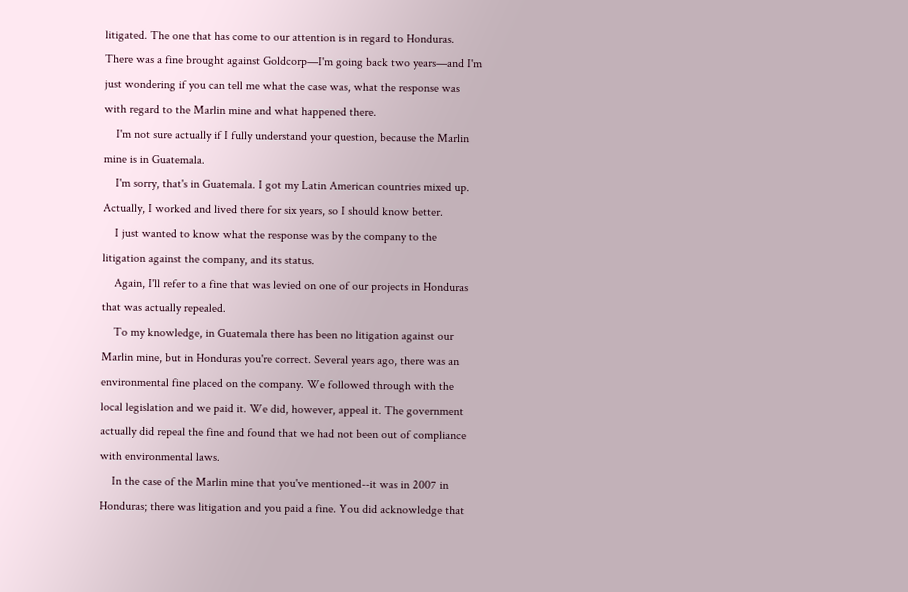litigated. The one that has come to our attention is in regard to Honduras. There was a fine brought against Goldcorp—I'm going back two years—and I'm just wondering if you can tell me what the case was, what the response was with regard to the Marlin mine and what happened there.
    I'm not sure actually if I fully understand your question, because the Marlin mine is in Guatemala.
    I'm sorry, that's in Guatemala. I got my Latin American countries mixed up. Actually, I worked and lived there for six years, so I should know better.
    I just wanted to know what the response was by the company to the litigation against the company, and its status.
    Again, I'll refer to a fine that was levied on one of our projects in Honduras that was actually repealed.
    To my knowledge, in Guatemala there has been no litigation against our Marlin mine, but in Honduras you're correct. Several years ago, there was an environmental fine placed on the company. We followed through with the local legislation and we paid it. We did, however, appeal it. The government actually did repeal the fine and found that we had not been out of compliance with environmental laws.
    In the case of the Marlin mine that you've mentioned--it was in 2007 in Honduras; there was litigation and you paid a fine. You did acknowledge that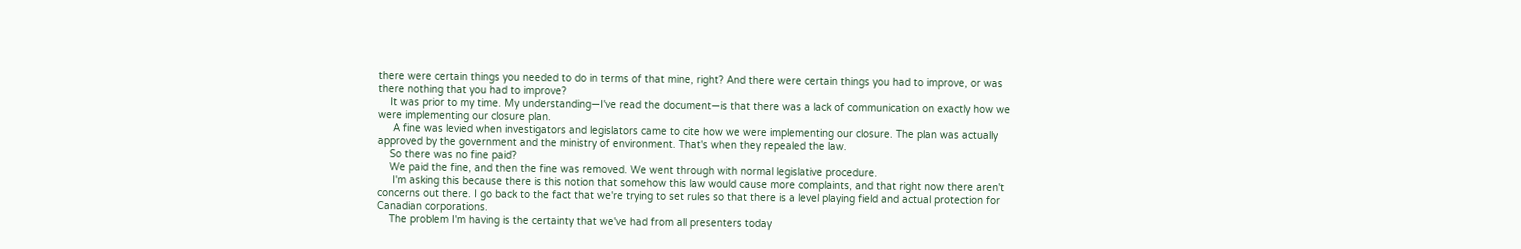there were certain things you needed to do in terms of that mine, right? And there were certain things you had to improve, or was there nothing that you had to improve?
    It was prior to my time. My understanding—I've read the document—is that there was a lack of communication on exactly how we were implementing our closure plan.
     A fine was levied when investigators and legislators came to cite how we were implementing our closure. The plan was actually approved by the government and the ministry of environment. That's when they repealed the law.
    So there was no fine paid?
    We paid the fine, and then the fine was removed. We went through with normal legislative procedure.
     I'm asking this because there is this notion that somehow this law would cause more complaints, and that right now there aren't concerns out there. I go back to the fact that we're trying to set rules so that there is a level playing field and actual protection for Canadian corporations.
    The problem I'm having is the certainty that we've had from all presenters today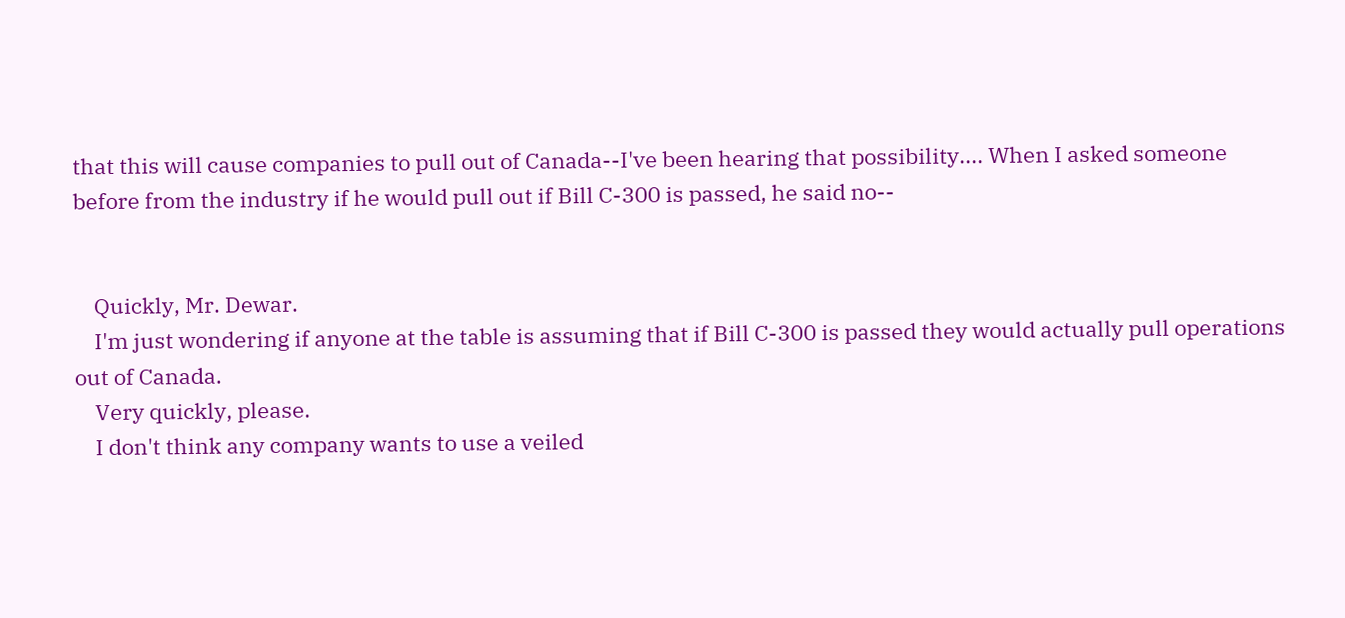that this will cause companies to pull out of Canada--I've been hearing that possibility.... When I asked someone before from the industry if he would pull out if Bill C-300 is passed, he said no--


    Quickly, Mr. Dewar.
    I'm just wondering if anyone at the table is assuming that if Bill C-300 is passed they would actually pull operations out of Canada.
    Very quickly, please.
    I don't think any company wants to use a veiled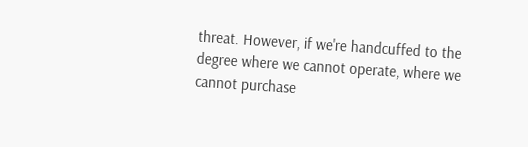threat. However, if we're handcuffed to the degree where we cannot operate, where we cannot purchase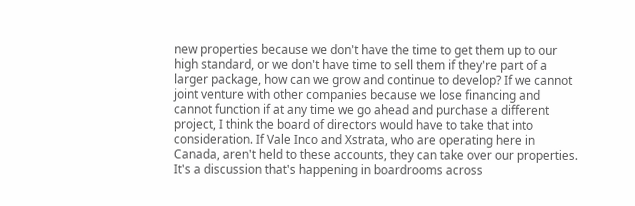new properties because we don't have the time to get them up to our high standard, or we don't have time to sell them if they're part of a larger package, how can we grow and continue to develop? If we cannot joint venture with other companies because we lose financing and cannot function if at any time we go ahead and purchase a different project, I think the board of directors would have to take that into consideration. If Vale Inco and Xstrata, who are operating here in Canada, aren't held to these accounts, they can take over our properties. It's a discussion that's happening in boardrooms across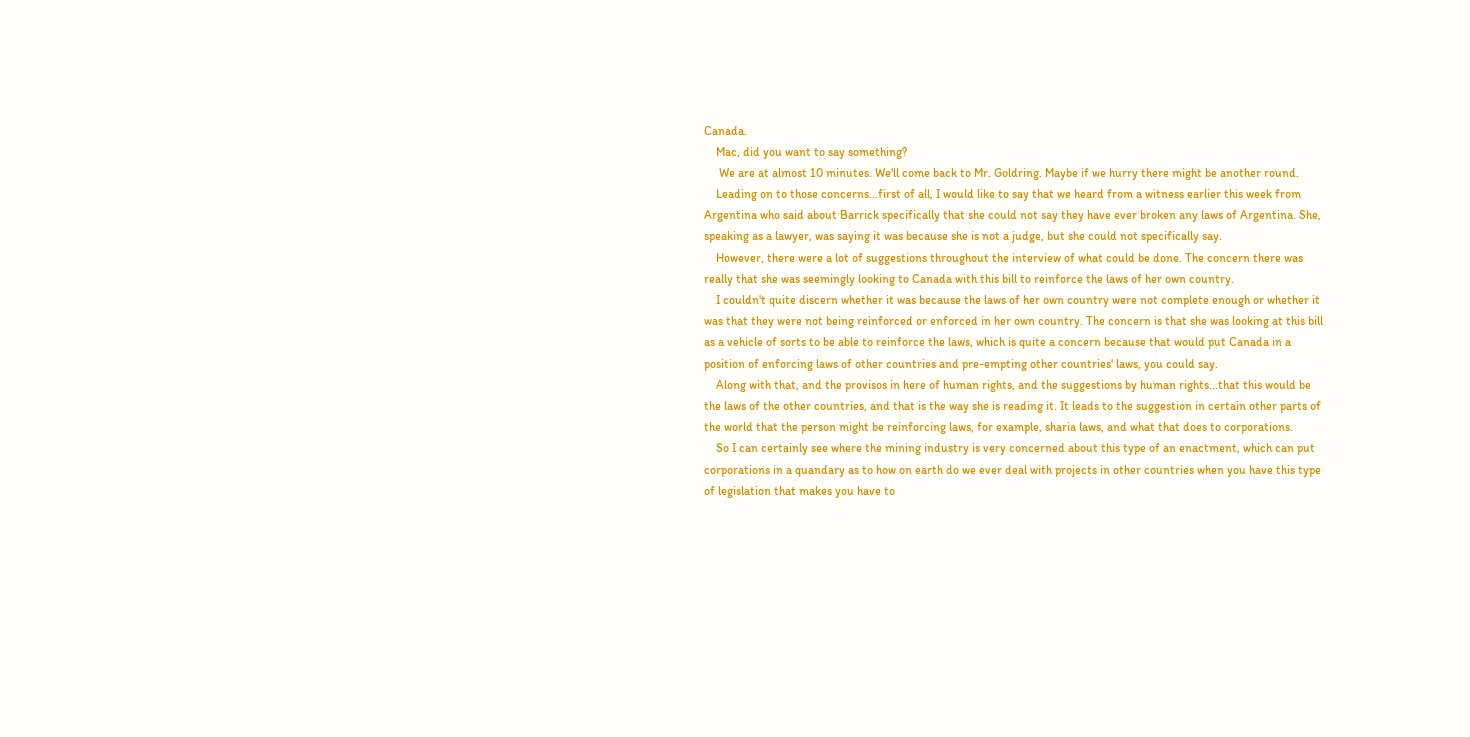Canada.
    Mac, did you want to say something?
     We are at almost 10 minutes. We'll come back to Mr. Goldring. Maybe if we hurry there might be another round.
    Leading on to those concerns...first of all, I would like to say that we heard from a witness earlier this week from Argentina who said about Barrick specifically that she could not say they have ever broken any laws of Argentina. She, speaking as a lawyer, was saying it was because she is not a judge, but she could not specifically say.
    However, there were a lot of suggestions throughout the interview of what could be done. The concern there was really that she was seemingly looking to Canada with this bill to reinforce the laws of her own country.
    I couldn't quite discern whether it was because the laws of her own country were not complete enough or whether it was that they were not being reinforced or enforced in her own country. The concern is that she was looking at this bill as a vehicle of sorts to be able to reinforce the laws, which is quite a concern because that would put Canada in a position of enforcing laws of other countries and pre-empting other countries' laws, you could say.
    Along with that, and the provisos in here of human rights, and the suggestions by human rights...that this would be the laws of the other countries, and that is the way she is reading it. It leads to the suggestion in certain other parts of the world that the person might be reinforcing laws, for example, sharia laws, and what that does to corporations.
    So I can certainly see where the mining industry is very concerned about this type of an enactment, which can put corporations in a quandary as to how on earth do we ever deal with projects in other countries when you have this type of legislation that makes you have to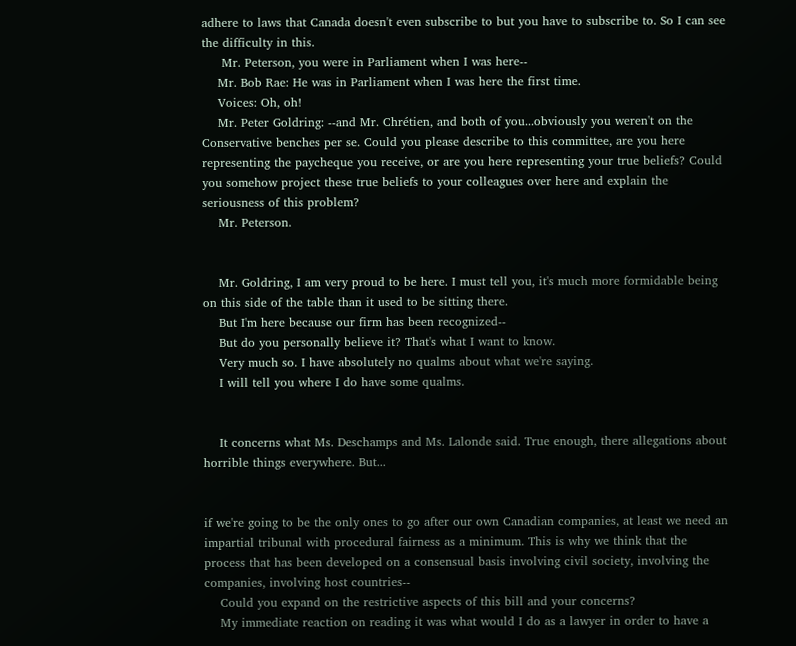adhere to laws that Canada doesn't even subscribe to but you have to subscribe to. So I can see the difficulty in this.
     Mr. Peterson, you were in Parliament when I was here--
    Mr. Bob Rae: He was in Parliament when I was here the first time.
    Voices: Oh, oh!
    Mr. Peter Goldring: --and Mr. Chrétien, and both of you...obviously you weren't on the Conservative benches per se. Could you please describe to this committee, are you here representing the paycheque you receive, or are you here representing your true beliefs? Could you somehow project these true beliefs to your colleagues over here and explain the seriousness of this problem?
    Mr. Peterson.


    Mr. Goldring, I am very proud to be here. I must tell you, it's much more formidable being on this side of the table than it used to be sitting there.
    But I'm here because our firm has been recognized--
    But do you personally believe it? That's what I want to know.
    Very much so. I have absolutely no qualms about what we're saying.
    I will tell you where I do have some qualms.


    It concerns what Ms. Deschamps and Ms. Lalonde said. True enough, there allegations about horrible things everywhere. But...


if we're going to be the only ones to go after our own Canadian companies, at least we need an impartial tribunal with procedural fairness as a minimum. This is why we think that the process that has been developed on a consensual basis involving civil society, involving the companies, involving host countries--
    Could you expand on the restrictive aspects of this bill and your concerns?
    My immediate reaction on reading it was what would I do as a lawyer in order to have a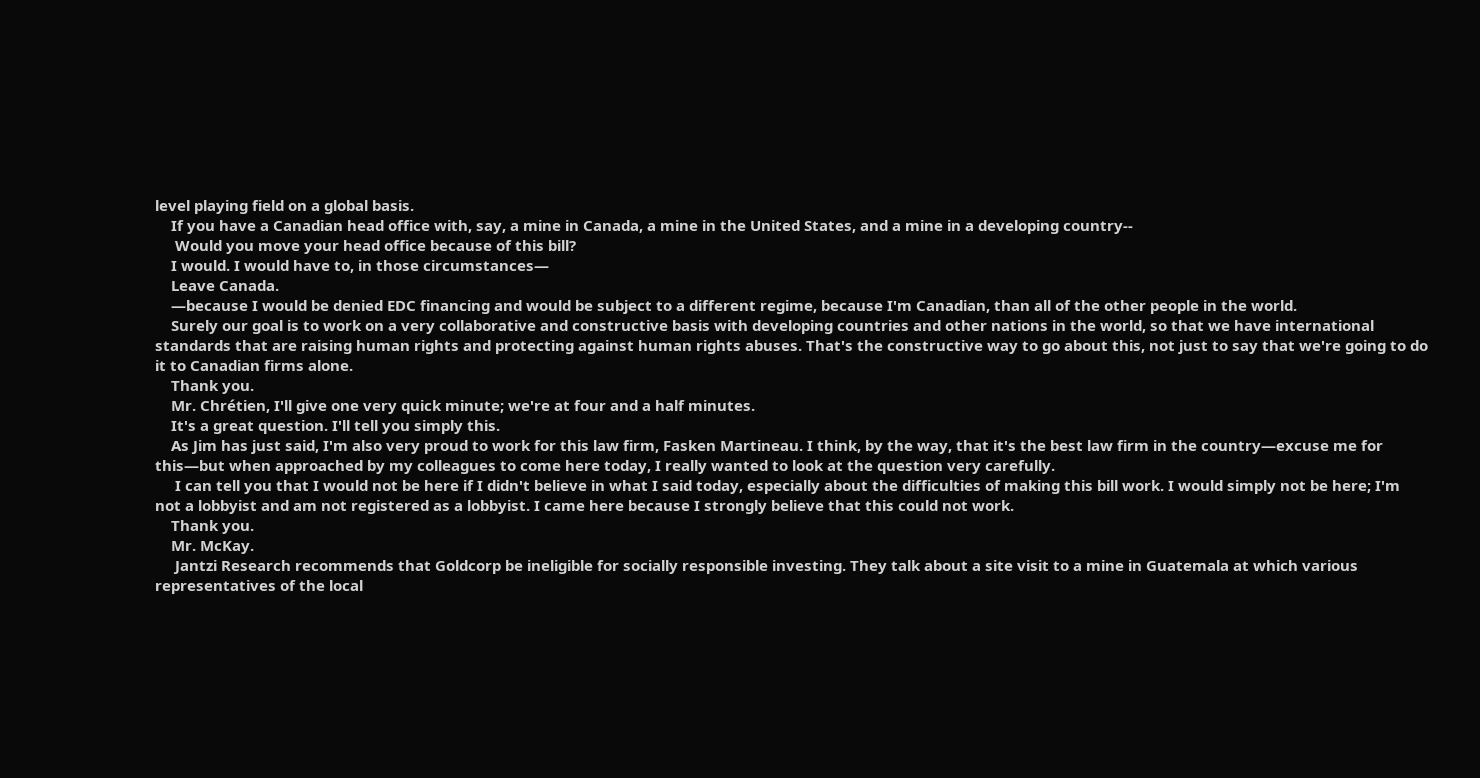level playing field on a global basis.
    If you have a Canadian head office with, say, a mine in Canada, a mine in the United States, and a mine in a developing country--
     Would you move your head office because of this bill?
    I would. I would have to, in those circumstances—
    Leave Canada.
    —because I would be denied EDC financing and would be subject to a different regime, because I'm Canadian, than all of the other people in the world.
    Surely our goal is to work on a very collaborative and constructive basis with developing countries and other nations in the world, so that we have international standards that are raising human rights and protecting against human rights abuses. That's the constructive way to go about this, not just to say that we're going to do it to Canadian firms alone.
    Thank you.
    Mr. Chrétien, I'll give one very quick minute; we're at four and a half minutes.
    It's a great question. I'll tell you simply this.
    As Jim has just said, I'm also very proud to work for this law firm, Fasken Martineau. I think, by the way, that it's the best law firm in the country—excuse me for this—but when approached by my colleagues to come here today, I really wanted to look at the question very carefully.
     I can tell you that I would not be here if I didn't believe in what I said today, especially about the difficulties of making this bill work. I would simply not be here; I'm not a lobbyist and am not registered as a lobbyist. I came here because I strongly believe that this could not work.
    Thank you.
    Mr. McKay.
     Jantzi Research recommends that Goldcorp be ineligible for socially responsible investing. They talk about a site visit to a mine in Guatemala at which various representatives of the local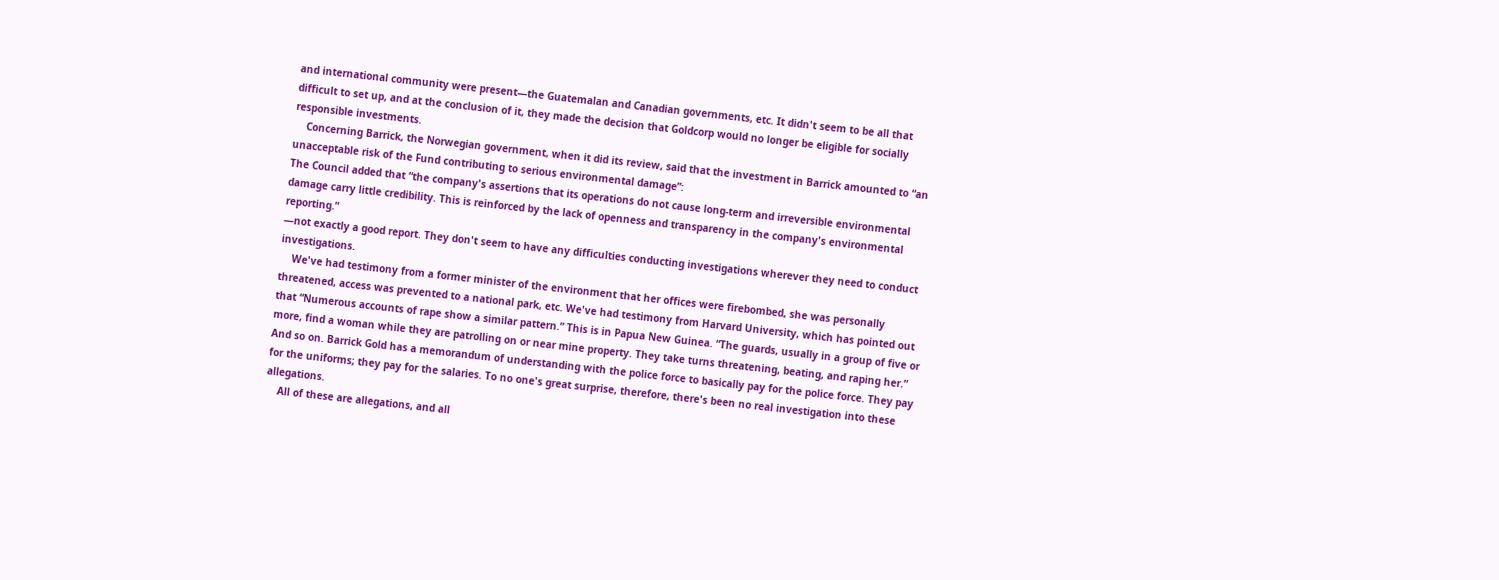and international community were present—the Guatemalan and Canadian governments, etc. It didn't seem to be all that difficult to set up, and at the conclusion of it, they made the decision that Goldcorp would no longer be eligible for socially responsible investments.
    Concerning Barrick, the Norwegian government, when it did its review, said that the investment in Barrick amounted to “an unacceptable risk of the Fund contributing to serious environmental damage”:
The Council added that “the company's assertions that its operations do not cause long-term and irreversible environmental damage carry little credibility. This is reinforced by the lack of openness and transparency in the company's environmental reporting.”
—not exactly a good report. They don't seem to have any difficulties conducting investigations wherever they need to conduct investigations.
    We've had testimony from a former minister of the environment that her offices were firebombed, she was personally threatened, access was prevented to a national park, etc. We've had testimony from Harvard University, which has pointed out that “Numerous accounts of rape show a similar pattern.” This is in Papua New Guinea. “The guards, usually in a group of five or more, find a woman while they are patrolling on or near mine property. They take turns threatening, beating, and raping her.” And so on. Barrick Gold has a memorandum of understanding with the police force to basically pay for the police force. They pay for the uniforms; they pay for the salaries. To no one's great surprise, therefore, there's been no real investigation into these allegations.
    All of these are allegations, and all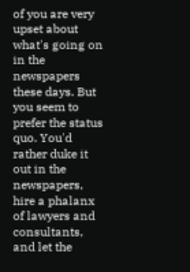of you are very upset about what's going on in the newspapers these days. But you seem to prefer the status quo. You'd rather duke it out in the newspapers, hire a phalanx of lawyers and consultants, and let the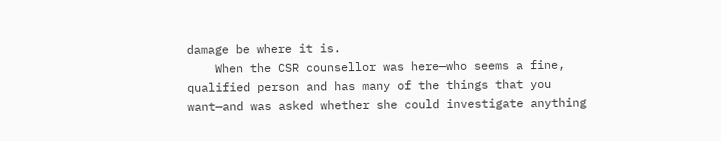damage be where it is.
    When the CSR counsellor was here—who seems a fine, qualified person and has many of the things that you want—and was asked whether she could investigate anything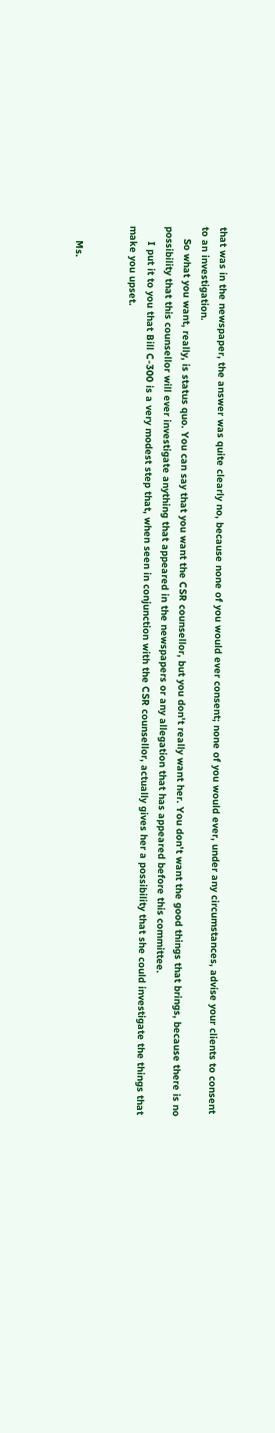that was in the newspaper, the answer was quite clearly no, because none of you would ever consent; none of you would ever, under any circumstances, advise your clients to consent to an investigation.
    So what you want, really, is status quo. You can say that you want the CSR counsellor, but you don't really want her. You don't want the good things that brings, because there is no possibility that this counsellor will ever investigate anything that appeared in the newspapers or any allegation that has appeared before this committee.
     I put it to you that Bill C-300 is a very modest step that, when seen in conjunction with the CSR counsellor, actually gives her a possibility that she could investigate the things that make you upset.


     Ms.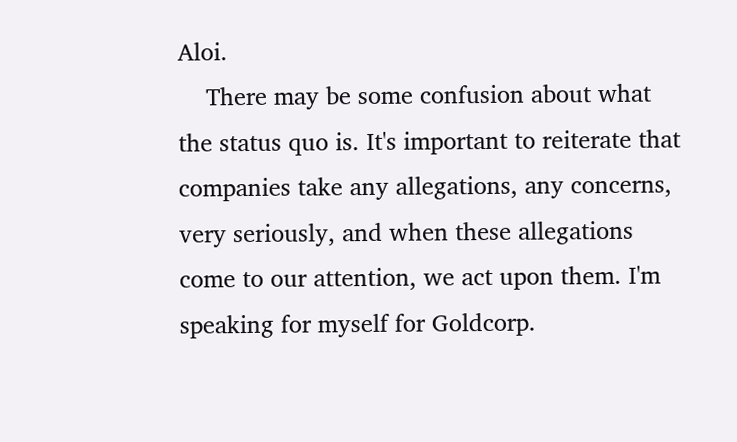Aloi.
    There may be some confusion about what the status quo is. It's important to reiterate that companies take any allegations, any concerns, very seriously, and when these allegations come to our attention, we act upon them. I'm speaking for myself for Goldcorp.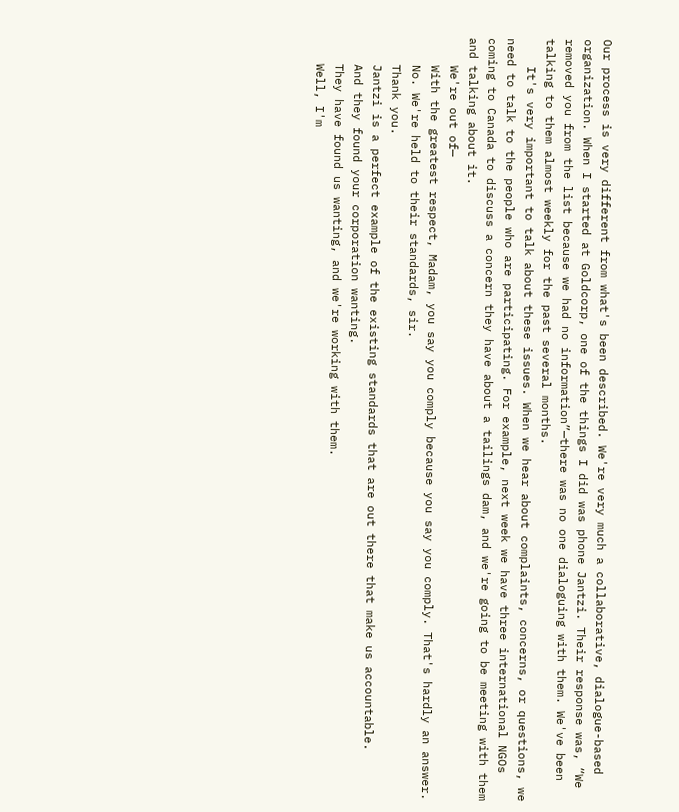Our process is very different from what's been described. We're very much a collaborative, dialogue-based organization. When I started at Goldcorp, one of the things I did was phone Jantzi. Their response was, “We removed you from the list because we had no information”—there was no one dialoguing with them. We've been talking to them almost weekly for the past several months.
    It's very important to talk about these issues. When we hear about complaints, concerns, or questions, we need to talk to the people who are participating. For example, next week we have three international NGOs coming to Canada to discuss a concern they have about a tailings dam, and we're going to be meeting with them and talking about it.
    We're out of—
    With the greatest respect, Madam, you say you comply because you say you comply. That's hardly an answer.
    No. We're held to their standards, sir.
    Thank you.
    Jantzi is a perfect example of the existing standards that are out there that make us accountable.
    And they found your corporation wanting.
    They have found us wanting, and we're working with them.
    Well, I'm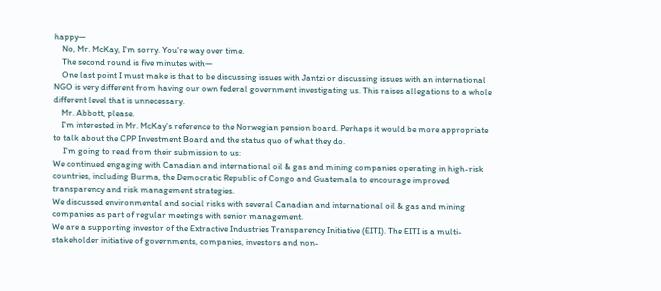happy—
    No, Mr. McKay, I'm sorry. You're way over time.
    The second round is five minutes with—
    One last point I must make is that to be discussing issues with Jantzi or discussing issues with an international NGO is very different from having our own federal government investigating us. This raises allegations to a whole different level that is unnecessary.
    Mr. Abbott, please.
    I'm interested in Mr. McKay's reference to the Norwegian pension board. Perhaps it would be more appropriate to talk about the CPP Investment Board and the status quo of what they do.
     I'm going to read from their submission to us:
We continued engaging with Canadian and international oil & gas and mining companies operating in high-risk countries, including Burma, the Democratic Republic of Congo and Guatemala to encourage improved transparency and risk management strategies.
We discussed environmental and social risks with several Canadian and international oil & gas and mining companies as part of regular meetings with senior management.
We are a supporting investor of the Extractive Industries Transparency Initiative (EITI). The EITI is a multi-stakeholder initiative of governments, companies, investors and non-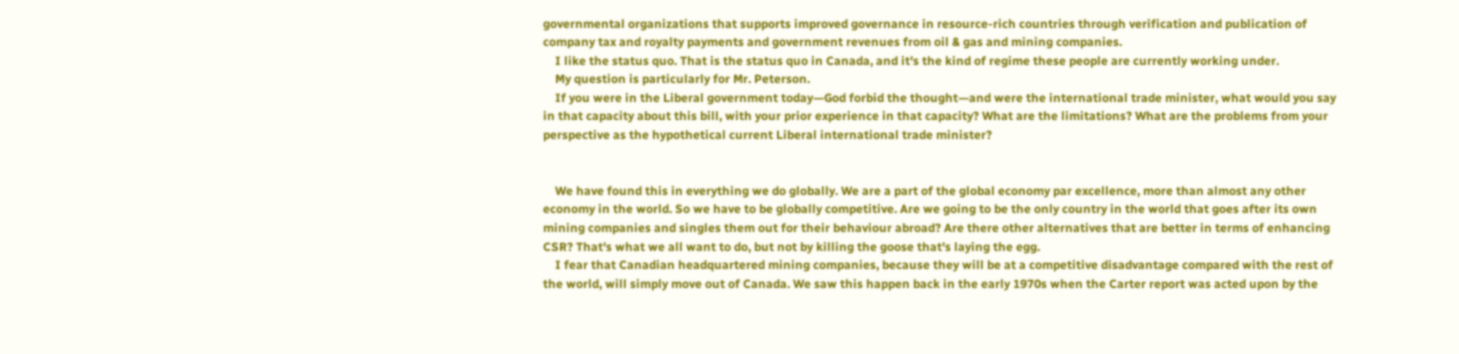governmental organizations that supports improved governance in resource-rich countries through verification and publication of company tax and royalty payments and government revenues from oil & gas and mining companies.
    I like the status quo. That is the status quo in Canada, and it's the kind of regime these people are currently working under.
    My question is particularly for Mr. Peterson.
    If you were in the Liberal government today—God forbid the thought—and were the international trade minister, what would you say in that capacity about this bill, with your prior experience in that capacity? What are the limitations? What are the problems from your perspective as the hypothetical current Liberal international trade minister?


    We have found this in everything we do globally. We are a part of the global economy par excellence, more than almost any other economy in the world. So we have to be globally competitive. Are we going to be the only country in the world that goes after its own mining companies and singles them out for their behaviour abroad? Are there other alternatives that are better in terms of enhancing CSR? That's what we all want to do, but not by killing the goose that's laying the egg.
    I fear that Canadian headquartered mining companies, because they will be at a competitive disadvantage compared with the rest of the world, will simply move out of Canada. We saw this happen back in the early 1970s when the Carter report was acted upon by the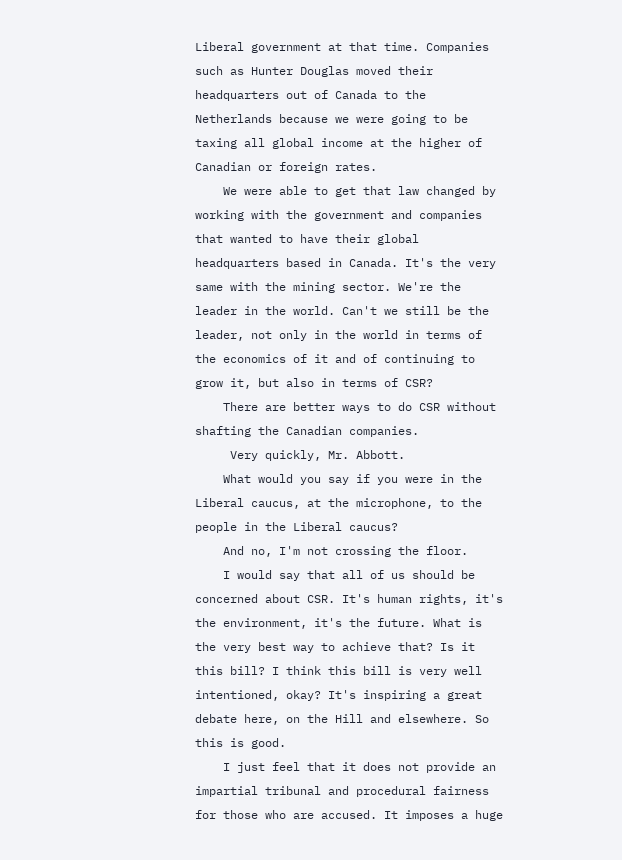Liberal government at that time. Companies such as Hunter Douglas moved their headquarters out of Canada to the Netherlands because we were going to be taxing all global income at the higher of Canadian or foreign rates.
    We were able to get that law changed by working with the government and companies that wanted to have their global headquarters based in Canada. It's the very same with the mining sector. We're the leader in the world. Can't we still be the leader, not only in the world in terms of the economics of it and of continuing to grow it, but also in terms of CSR?
    There are better ways to do CSR without shafting the Canadian companies.
     Very quickly, Mr. Abbott.
    What would you say if you were in the Liberal caucus, at the microphone, to the people in the Liberal caucus?
    And no, I'm not crossing the floor.
    I would say that all of us should be concerned about CSR. It's human rights, it's the environment, it's the future. What is the very best way to achieve that? Is it this bill? I think this bill is very well intentioned, okay? It's inspiring a great debate here, on the Hill and elsewhere. So this is good.
    I just feel that it does not provide an impartial tribunal and procedural fairness for those who are accused. It imposes a huge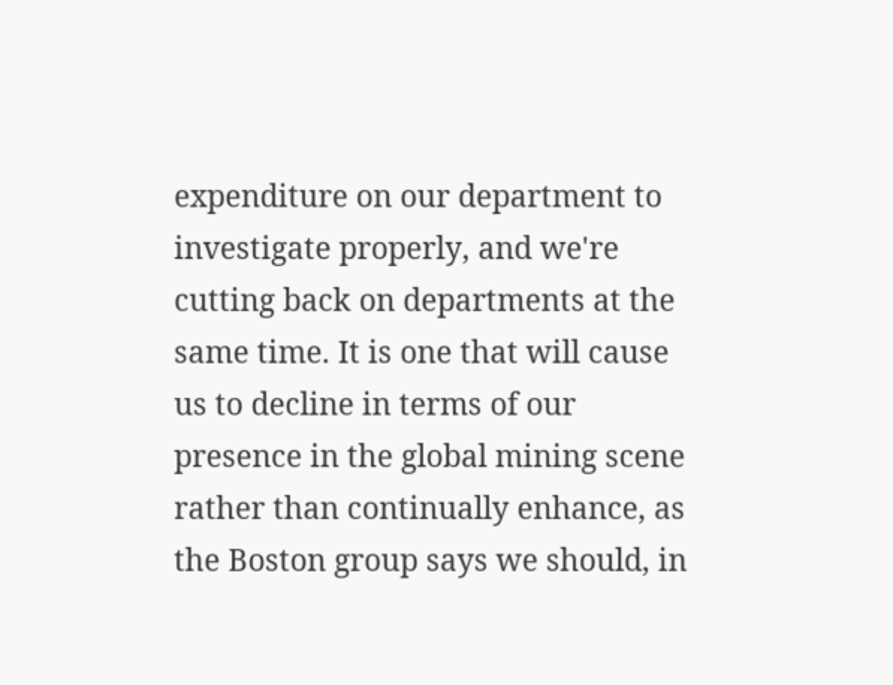expenditure on our department to investigate properly, and we're cutting back on departments at the same time. It is one that will cause us to decline in terms of our presence in the global mining scene rather than continually enhance, as the Boston group says we should, in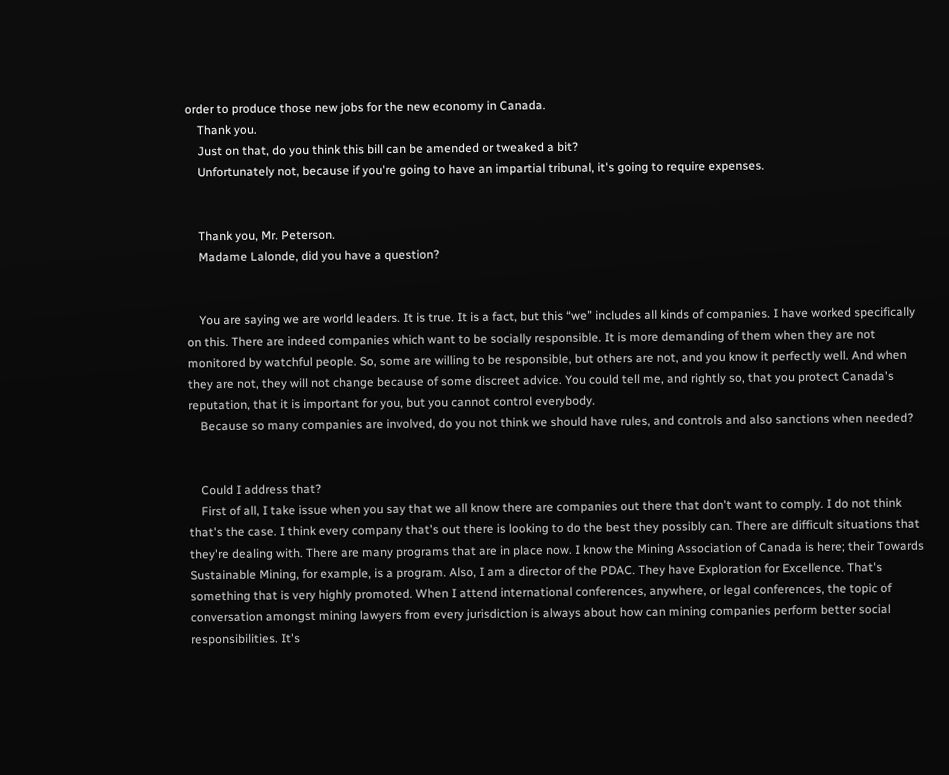order to produce those new jobs for the new economy in Canada.
    Thank you.
    Just on that, do you think this bill can be amended or tweaked a bit?
    Unfortunately not, because if you're going to have an impartial tribunal, it's going to require expenses.


    Thank you, Mr. Peterson.
    Madame Lalonde, did you have a question?


    You are saying we are world leaders. It is true. It is a fact, but this “we” includes all kinds of companies. I have worked specifically on this. There are indeed companies which want to be socially responsible. It is more demanding of them when they are not monitored by watchful people. So, some are willing to be responsible, but others are not, and you know it perfectly well. And when they are not, they will not change because of some discreet advice. You could tell me, and rightly so, that you protect Canada's reputation, that it is important for you, but you cannot control everybody.
    Because so many companies are involved, do you not think we should have rules, and controls and also sanctions when needed?


    Could I address that?
    First of all, I take issue when you say that we all know there are companies out there that don't want to comply. I do not think that's the case. I think every company that's out there is looking to do the best they possibly can. There are difficult situations that they're dealing with. There are many programs that are in place now. I know the Mining Association of Canada is here; their Towards Sustainable Mining, for example, is a program. Also, I am a director of the PDAC. They have Exploration for Excellence. That's something that is very highly promoted. When I attend international conferences, anywhere, or legal conferences, the topic of conversation amongst mining lawyers from every jurisdiction is always about how can mining companies perform better social responsibilities. It's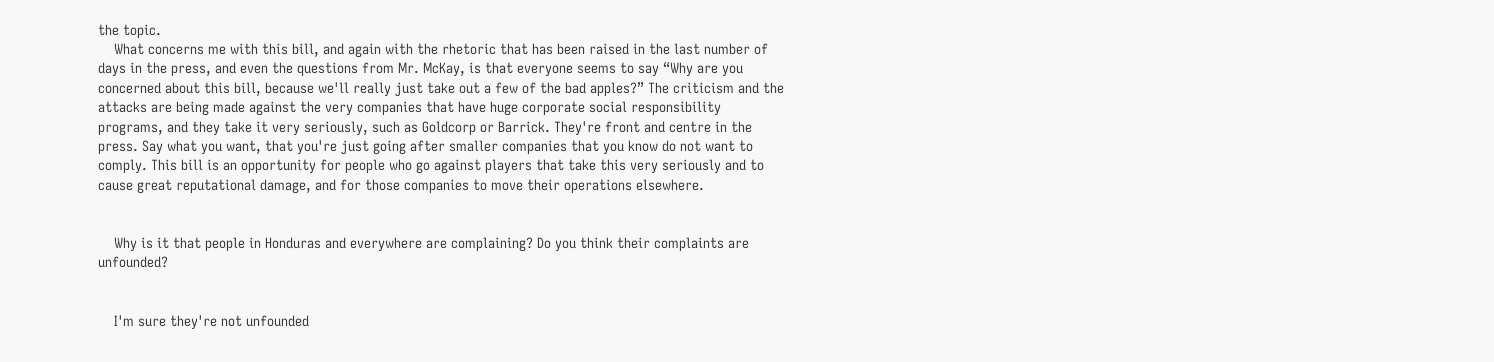the topic.
    What concerns me with this bill, and again with the rhetoric that has been raised in the last number of days in the press, and even the questions from Mr. McKay, is that everyone seems to say “Why are you concerned about this bill, because we'll really just take out a few of the bad apples?” The criticism and the attacks are being made against the very companies that have huge corporate social responsibility programs, and they take it very seriously, such as Goldcorp or Barrick. They're front and centre in the press. Say what you want, that you're just going after smaller companies that you know do not want to comply. This bill is an opportunity for people who go against players that take this very seriously and to cause great reputational damage, and for those companies to move their operations elsewhere.


    Why is it that people in Honduras and everywhere are complaining? Do you think their complaints are unfounded?


    I'm sure they're not unfounded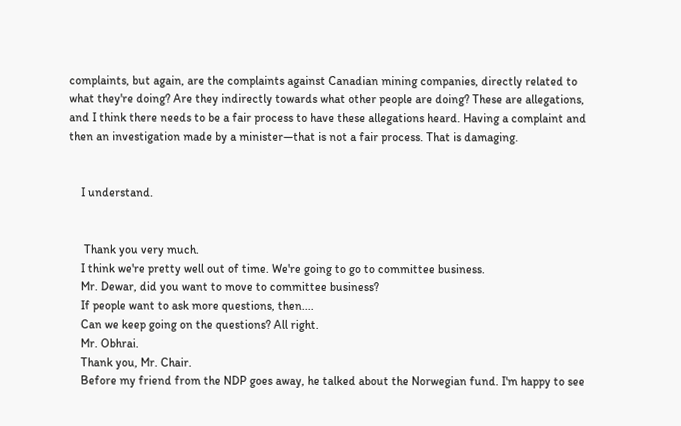complaints, but again, are the complaints against Canadian mining companies, directly related to what they're doing? Are they indirectly towards what other people are doing? These are allegations, and I think there needs to be a fair process to have these allegations heard. Having a complaint and then an investigation made by a minister—that is not a fair process. That is damaging.


    I understand.


     Thank you very much.
    I think we're pretty well out of time. We're going to go to committee business.
    Mr. Dewar, did you want to move to committee business?
    If people want to ask more questions, then....
    Can we keep going on the questions? All right.
    Mr. Obhrai.
    Thank you, Mr. Chair.
    Before my friend from the NDP goes away, he talked about the Norwegian fund. I'm happy to see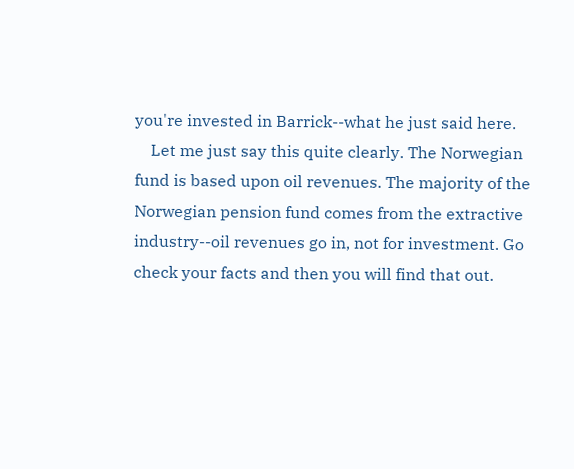you're invested in Barrick--what he just said here.
    Let me just say this quite clearly. The Norwegian fund is based upon oil revenues. The majority of the Norwegian pension fund comes from the extractive industry--oil revenues go in, not for investment. Go check your facts and then you will find that out.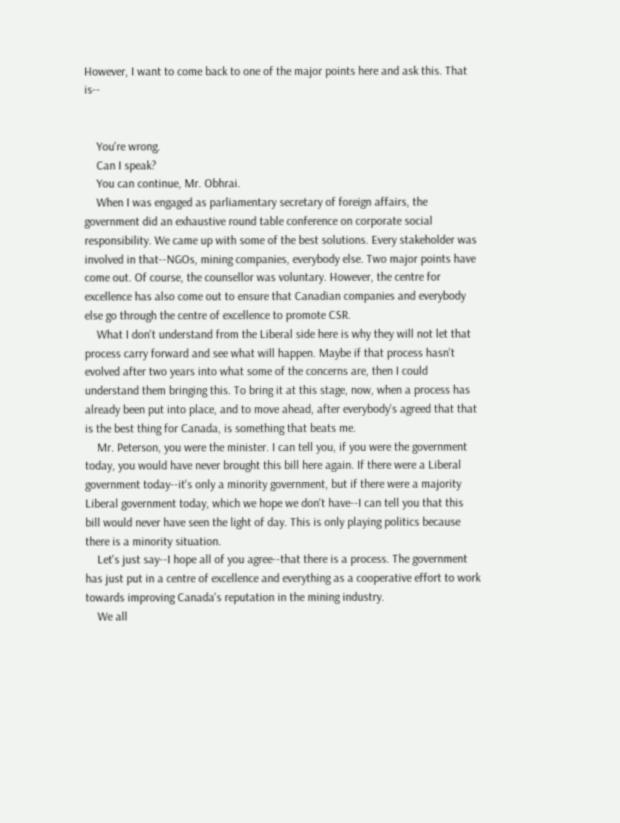However, I want to come back to one of the major points here and ask this. That is--


    You're wrong.
    Can I speak?
    You can continue, Mr. Obhrai.
    When I was engaged as parliamentary secretary of foreign affairs, the government did an exhaustive round table conference on corporate social responsibility. We came up with some of the best solutions. Every stakeholder was involved in that--NGOs, mining companies, everybody else. Two major points have come out. Of course, the counsellor was voluntary. However, the centre for excellence has also come out to ensure that Canadian companies and everybody else go through the centre of excellence to promote CSR.
    What I don't understand from the Liberal side here is why they will not let that process carry forward and see what will happen. Maybe if that process hasn't evolved after two years into what some of the concerns are, then I could understand them bringing this. To bring it at this stage, now, when a process has already been put into place, and to move ahead, after everybody's agreed that that is the best thing for Canada, is something that beats me.
    Mr. Peterson, you were the minister. I can tell you, if you were the government today, you would have never brought this bill here again. If there were a Liberal government today--it's only a minority government, but if there were a majority Liberal government today, which we hope we don't have--I can tell you that this bill would never have seen the light of day. This is only playing politics because there is a minority situation.
    Let's just say--I hope all of you agree--that there is a process. The government has just put in a centre of excellence and everything as a cooperative effort to work towards improving Canada's reputation in the mining industry.
    We all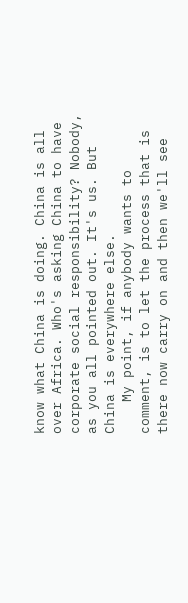know what China is doing. China is all over Africa. Who's asking China to have corporate social responsibility? Nobody, as you all pointed out. It's us. But China is everywhere else.
    My point, if anybody wants to comment, is to let the process that is there now carry on and then we'll see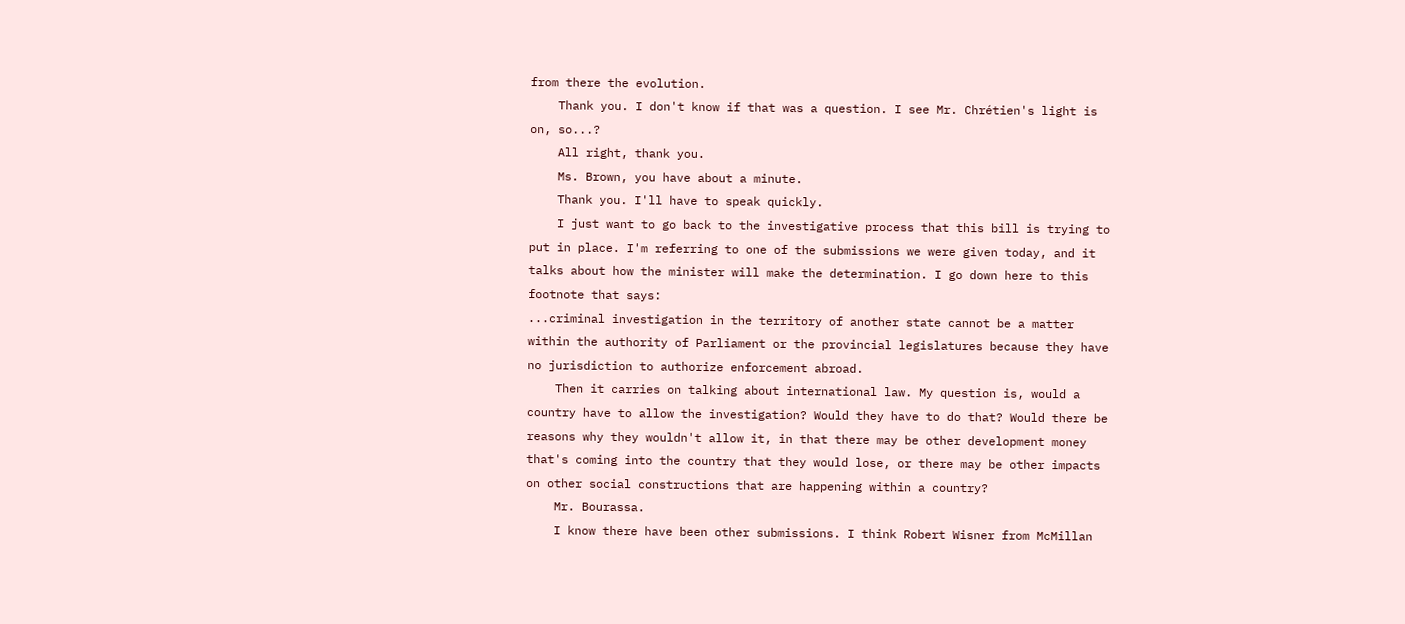from there the evolution.
    Thank you. I don't know if that was a question. I see Mr. Chrétien's light is on, so...?
    All right, thank you.
    Ms. Brown, you have about a minute.
    Thank you. I'll have to speak quickly.
    I just want to go back to the investigative process that this bill is trying to put in place. I'm referring to one of the submissions we were given today, and it talks about how the minister will make the determination. I go down here to this footnote that says:
...criminal investigation in the territory of another state cannot be a matter within the authority of Parliament or the provincial legislatures because they have no jurisdiction to authorize enforcement abroad.
    Then it carries on talking about international law. My question is, would a country have to allow the investigation? Would they have to do that? Would there be reasons why they wouldn't allow it, in that there may be other development money that's coming into the country that they would lose, or there may be other impacts on other social constructions that are happening within a country?
    Mr. Bourassa.
    I know there have been other submissions. I think Robert Wisner from McMillan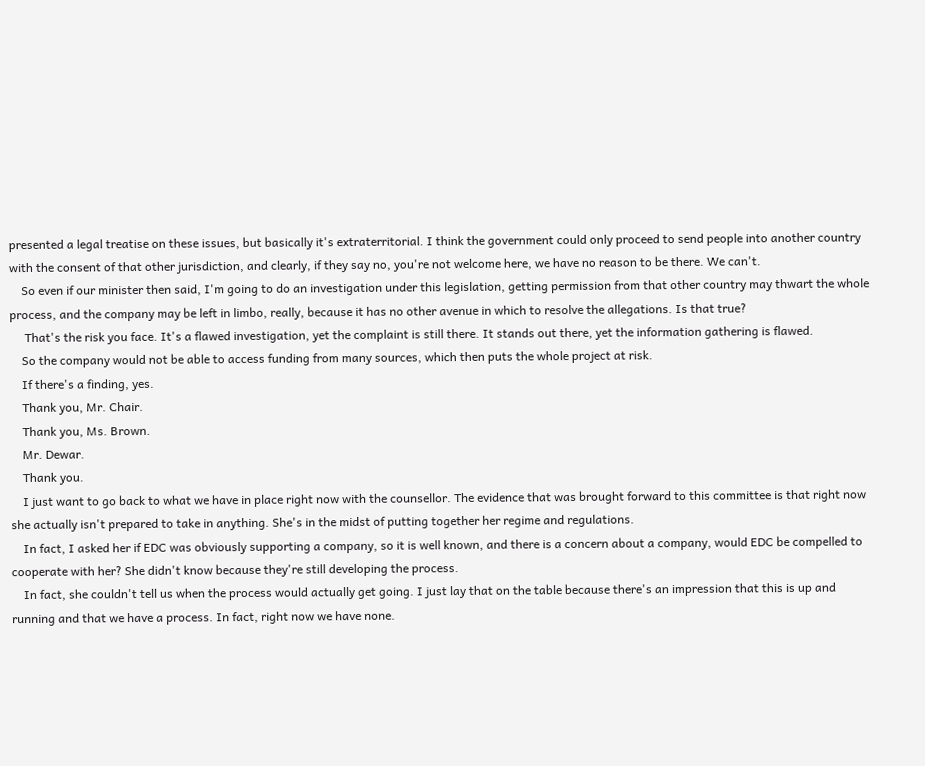presented a legal treatise on these issues, but basically it's extraterritorial. I think the government could only proceed to send people into another country with the consent of that other jurisdiction, and clearly, if they say no, you're not welcome here, we have no reason to be there. We can't.
    So even if our minister then said, I'm going to do an investigation under this legislation, getting permission from that other country may thwart the whole process, and the company may be left in limbo, really, because it has no other avenue in which to resolve the allegations. Is that true?
     That's the risk you face. It's a flawed investigation, yet the complaint is still there. It stands out there, yet the information gathering is flawed.
    So the company would not be able to access funding from many sources, which then puts the whole project at risk.
    If there's a finding, yes.
    Thank you, Mr. Chair.
    Thank you, Ms. Brown.
    Mr. Dewar.
    Thank you.
    I just want to go back to what we have in place right now with the counsellor. The evidence that was brought forward to this committee is that right now she actually isn't prepared to take in anything. She's in the midst of putting together her regime and regulations.
    In fact, I asked her if EDC was obviously supporting a company, so it is well known, and there is a concern about a company, would EDC be compelled to cooperate with her? She didn't know because they're still developing the process.
    In fact, she couldn't tell us when the process would actually get going. I just lay that on the table because there's an impression that this is up and running and that we have a process. In fact, right now we have none.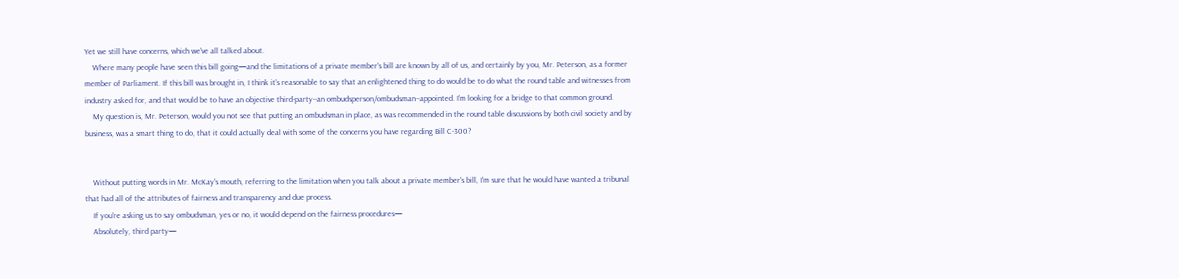Yet we still have concerns, which we've all talked about.
    Where many people have seen this bill going—and the limitations of a private member's bill are known by all of us, and certainly by you, Mr. Peterson, as a former member of Parliament. If this bill was brought in, I think it's reasonable to say that an enlightened thing to do would be to do what the round table and witnesses from industry asked for, and that would be to have an objective third-party--an ombudsperson/ombudsman--appointed. I'm looking for a bridge to that common ground.
    My question is, Mr. Peterson, would you not see that putting an ombudsman in place, as was recommended in the round table discussions by both civil society and by business, was a smart thing to do, that it could actually deal with some of the concerns you have regarding Bill C-300?


    Without putting words in Mr. McKay's mouth, referring to the limitation when you talk about a private member's bill, I'm sure that he would have wanted a tribunal that had all of the attributes of fairness and transparency and due process.
    If you're asking us to say ombudsman, yes or no, it would depend on the fairness procedures—
    Absolutely, third party—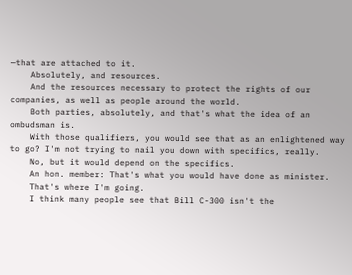—that are attached to it.
    Absolutely, and resources.
    And the resources necessary to protect the rights of our companies, as well as people around the world.
    Both parties, absolutely, and that's what the idea of an ombudsman is.
    With those qualifiers, you would see that as an enlightened way to go? I'm not trying to nail you down with specifics, really.
    No, but it would depend on the specifics.
    An hon. member: That's what you would have done as minister.
    That's where I'm going.
    I think many people see that Bill C-300 isn't the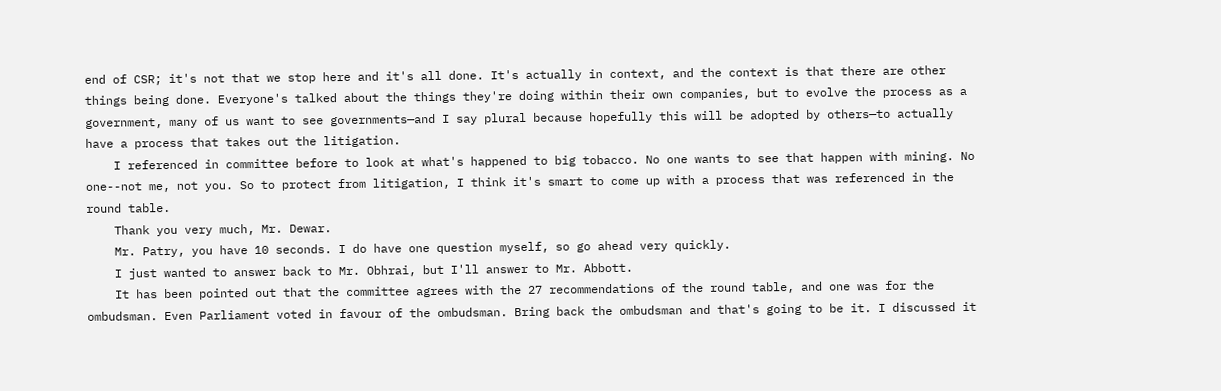end of CSR; it's not that we stop here and it's all done. It's actually in context, and the context is that there are other things being done. Everyone's talked about the things they're doing within their own companies, but to evolve the process as a government, many of us want to see governments—and I say plural because hopefully this will be adopted by others—to actually have a process that takes out the litigation.
    I referenced in committee before to look at what's happened to big tobacco. No one wants to see that happen with mining. No one--not me, not you. So to protect from litigation, I think it's smart to come up with a process that was referenced in the round table.
    Thank you very much, Mr. Dewar.
    Mr. Patry, you have 10 seconds. I do have one question myself, so go ahead very quickly.
    I just wanted to answer back to Mr. Obhrai, but I'll answer to Mr. Abbott.
    It has been pointed out that the committee agrees with the 27 recommendations of the round table, and one was for the ombudsman. Even Parliament voted in favour of the ombudsman. Bring back the ombudsman and that's going to be it. I discussed it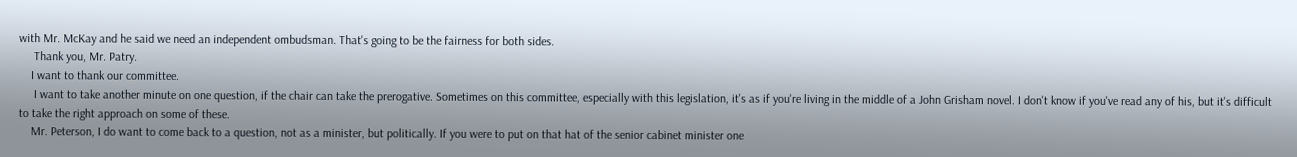with Mr. McKay and he said we need an independent ombudsman. That's going to be the fairness for both sides.
     Thank you, Mr. Patry.
    I want to thank our committee.
     I want to take another minute on one question, if the chair can take the prerogative. Sometimes on this committee, especially with this legislation, it's as if you're living in the middle of a John Grisham novel. I don't know if you've read any of his, but it's difficult to take the right approach on some of these.
    Mr. Peterson, I do want to come back to a question, not as a minister, but politically. If you were to put on that hat of the senior cabinet minister one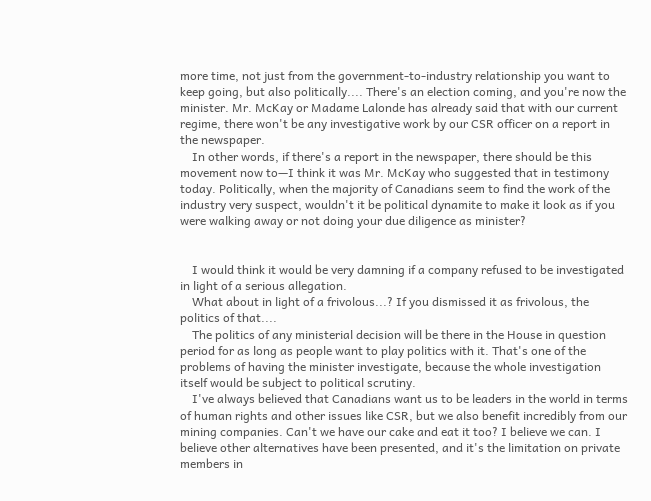more time, not just from the government-to-industry relationship you want to keep going, but also politically.... There's an election coming, and you're now the minister. Mr. McKay or Madame Lalonde has already said that with our current regime, there won't be any investigative work by our CSR officer on a report in the newspaper.
    In other words, if there's a report in the newspaper, there should be this movement now to—I think it was Mr. McKay who suggested that in testimony today. Politically, when the majority of Canadians seem to find the work of the industry very suspect, wouldn't it be political dynamite to make it look as if you were walking away or not doing your due diligence as minister?


    I would think it would be very damning if a company refused to be investigated in light of a serious allegation.
    What about in light of a frivolous...? If you dismissed it as frivolous, the politics of that....
    The politics of any ministerial decision will be there in the House in question period for as long as people want to play politics with it. That's one of the problems of having the minister investigate, because the whole investigation itself would be subject to political scrutiny.
    I've always believed that Canadians want us to be leaders in the world in terms of human rights and other issues like CSR, but we also benefit incredibly from our mining companies. Can't we have our cake and eat it too? I believe we can. I believe other alternatives have been presented, and it's the limitation on private members in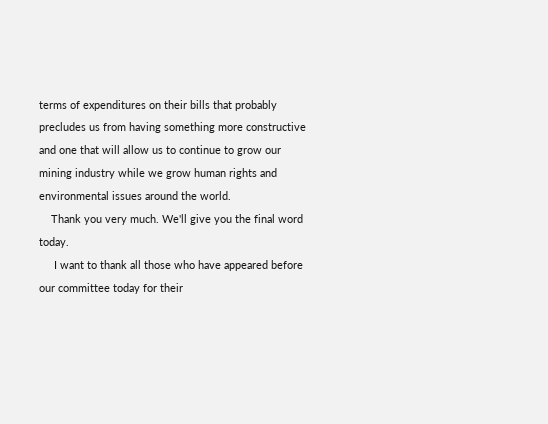terms of expenditures on their bills that probably precludes us from having something more constructive and one that will allow us to continue to grow our mining industry while we grow human rights and environmental issues around the world.
    Thank you very much. We'll give you the final word today.
     I want to thank all those who have appeared before our committee today for their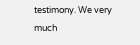testimony. We very much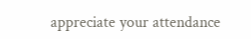appreciate your attendance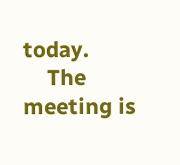today.
    The meeting is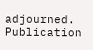adjourned.
Publication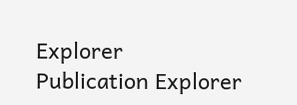Explorer
Publication Explorer